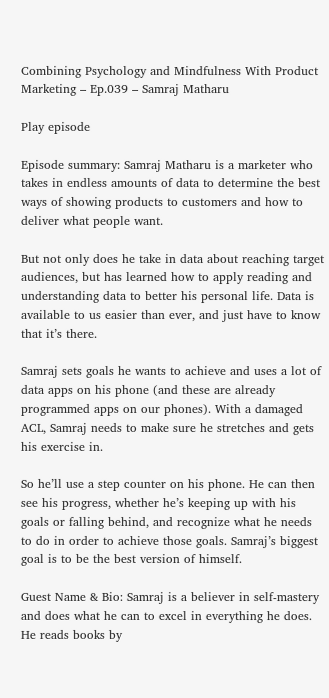Combining Psychology and Mindfulness With Product Marketing – Ep.039 – Samraj Matharu

Play episode

Episode summary: Samraj Matharu is a marketer who takes in endless amounts of data to determine the best ways of showing products to customers and how to deliver what people want.

But not only does he take in data about reaching target audiences, but has learned how to apply reading and understanding data to better his personal life. Data is available to us easier than ever, and just have to know that it’s there.

Samraj sets goals he wants to achieve and uses a lot of data apps on his phone (and these are already programmed apps on our phones). With a damaged ACL, Samraj needs to make sure he stretches and gets his exercise in.

So he’ll use a step counter on his phone. He can then see his progress, whether he’s keeping up with his goals or falling behind, and recognize what he needs to do in order to achieve those goals. Samraj’s biggest goal is to be the best version of himself.

Guest Name & Bio: Samraj is a believer in self-mastery and does what he can to excel in everything he does. He reads books by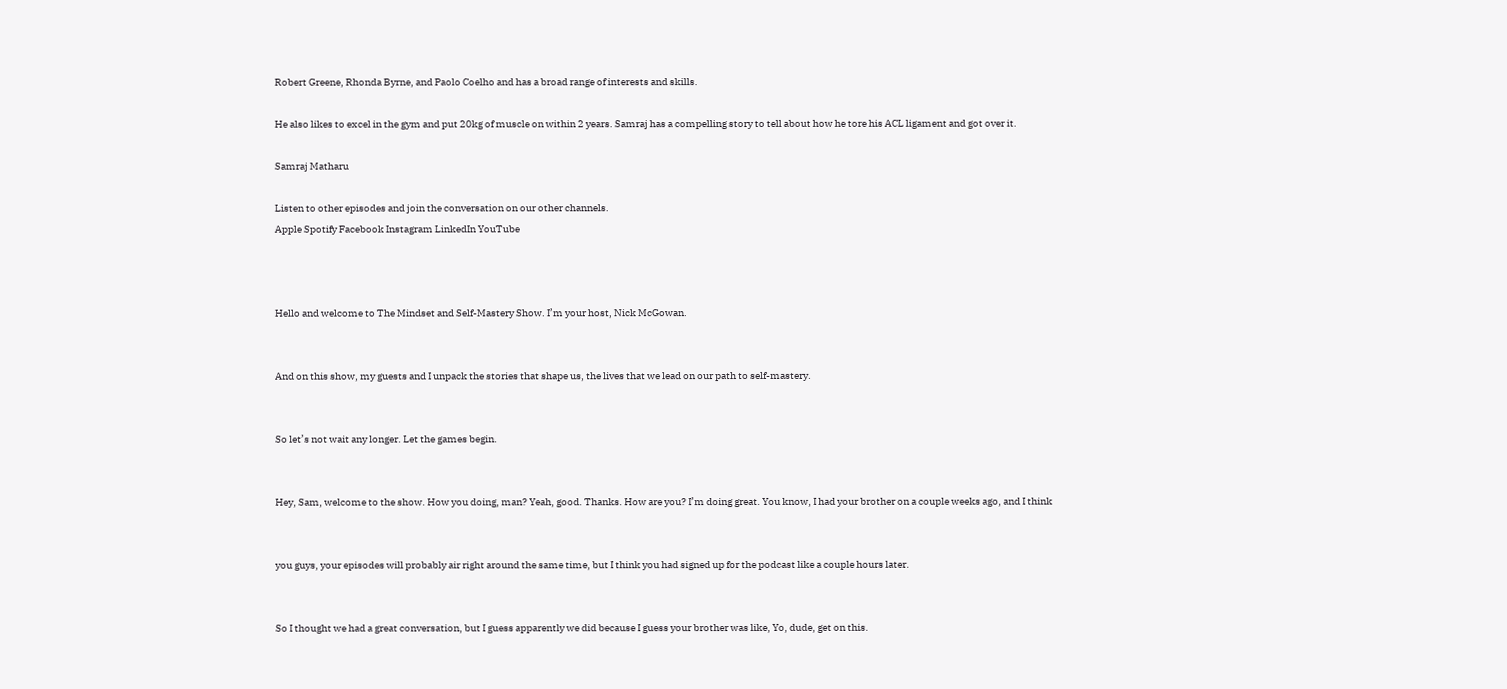Robert Greene, Rhonda Byrne, and Paolo Coelho and has a broad range of interests and skills.

He also likes to excel in the gym and put 20kg of muscle on within 2 years. Samraj has a compelling story to tell about how he tore his ACL ligament and got over it.

Samraj Matharu

Listen to other episodes and join the conversation on our other channels.
Apple Spotify Facebook Instagram LinkedIn YouTube



Hello and welcome to The Mindset and Self-Mastery Show. I’m your host, Nick McGowan.


And on this show, my guests and I unpack the stories that shape us, the lives that we lead on our path to self-mastery.


So let’s not wait any longer. Let the games begin.


Hey, Sam, welcome to the show. How you doing, man? Yeah, good. Thanks. How are you? I’m doing great. You know, I had your brother on a couple weeks ago, and I think


you guys, your episodes will probably air right around the same time, but I think you had signed up for the podcast like a couple hours later.


So I thought we had a great conversation, but I guess apparently we did because I guess your brother was like, Yo, dude, get on this.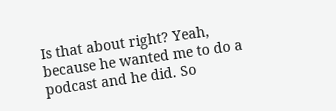Is that about right? Yeah, because he wanted me to do a podcast and he did. So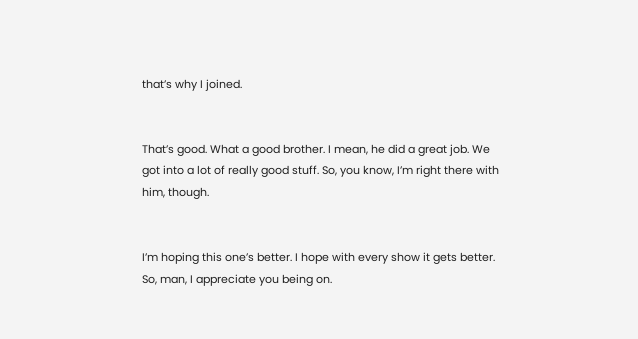that’s why I joined.


That’s good. What a good brother. I mean, he did a great job. We got into a lot of really good stuff. So, you know, I’m right there with him, though.


I’m hoping this one’s better. I hope with every show it gets better. So, man, I appreciate you being on.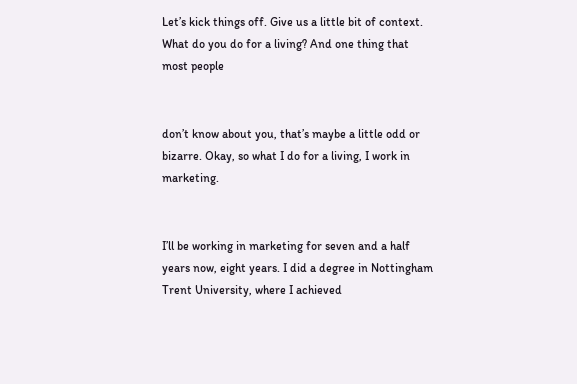Let’s kick things off. Give us a little bit of context. What do you do for a living? And one thing that most people


don’t know about you, that’s maybe a little odd or bizarre. Okay, so what I do for a living, I work in marketing.


I’ll be working in marketing for seven and a half years now, eight years. I did a degree in Nottingham Trent University, where I achieved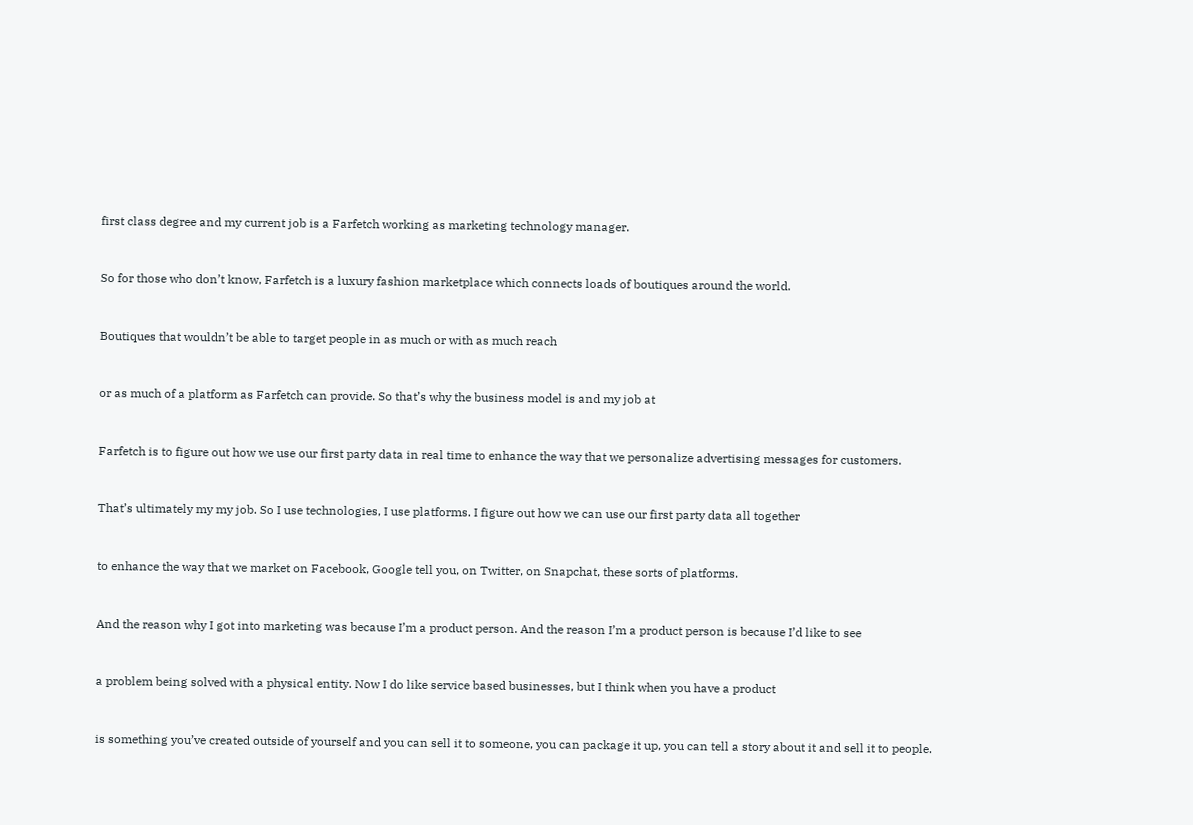first class degree and my current job is a Farfetch working as marketing technology manager.


So for those who don’t know, Farfetch is a luxury fashion marketplace which connects loads of boutiques around the world.


Boutiques that wouldn’t be able to target people in as much or with as much reach


or as much of a platform as Farfetch can provide. So that’s why the business model is and my job at


Farfetch is to figure out how we use our first party data in real time to enhance the way that we personalize advertising messages for customers.


That’s ultimately my my job. So I use technologies, I use platforms. I figure out how we can use our first party data all together


to enhance the way that we market on Facebook, Google tell you, on Twitter, on Snapchat, these sorts of platforms.


And the reason why I got into marketing was because I’m a product person. And the reason I’m a product person is because I’d like to see


a problem being solved with a physical entity. Now I do like service based businesses, but I think when you have a product


is something you’ve created outside of yourself and you can sell it to someone, you can package it up, you can tell a story about it and sell it to people.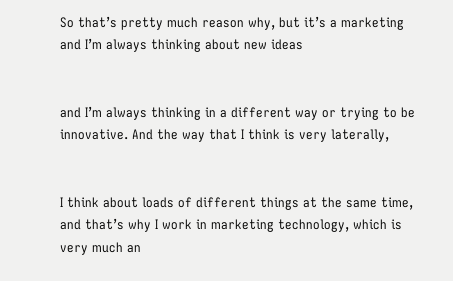So that’s pretty much reason why, but it’s a marketing and I’m always thinking about new ideas


and I’m always thinking in a different way or trying to be innovative. And the way that I think is very laterally,


I think about loads of different things at the same time, and that’s why I work in marketing technology, which is very much an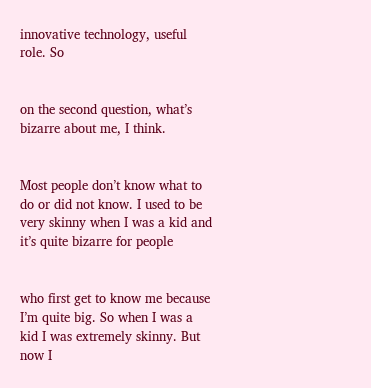innovative technology, useful role. So


on the second question, what’s bizarre about me, I think.


Most people don’t know what to do or did not know. I used to be very skinny when I was a kid and it’s quite bizarre for people


who first get to know me because I’m quite big. So when I was a kid I was extremely skinny. But now I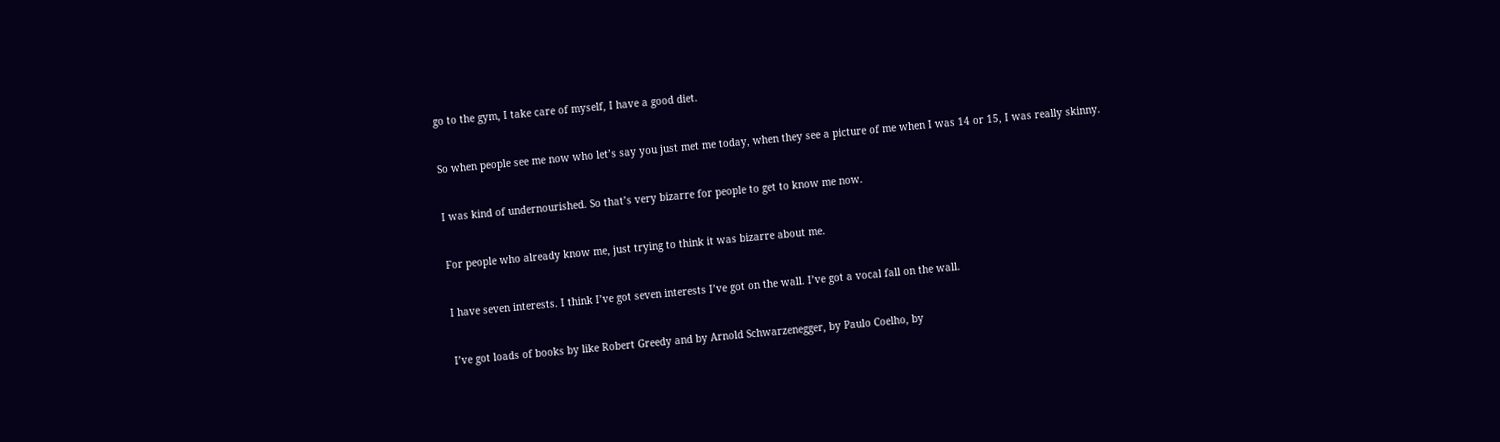go to the gym, I take care of myself, I have a good diet.


So when people see me now who let’s say you just met me today, when they see a picture of me when I was 14 or 15, I was really skinny.


I was kind of undernourished. So that’s very bizarre for people to get to know me now.


For people who already know me, just trying to think it was bizarre about me.


I have seven interests. I think I’ve got seven interests I’ve got on the wall. I’ve got a vocal fall on the wall.


I’ve got loads of books by like Robert Greedy and by Arnold Schwarzenegger, by Paulo Coelho, by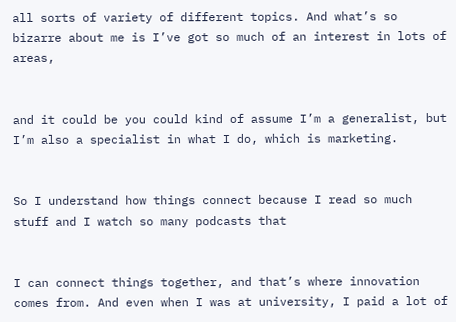all sorts of variety of different topics. And what’s so bizarre about me is I’ve got so much of an interest in lots of areas,


and it could be you could kind of assume I’m a generalist, but I’m also a specialist in what I do, which is marketing.


So I understand how things connect because I read so much stuff and I watch so many podcasts that


I can connect things together, and that’s where innovation comes from. And even when I was at university, I paid a lot of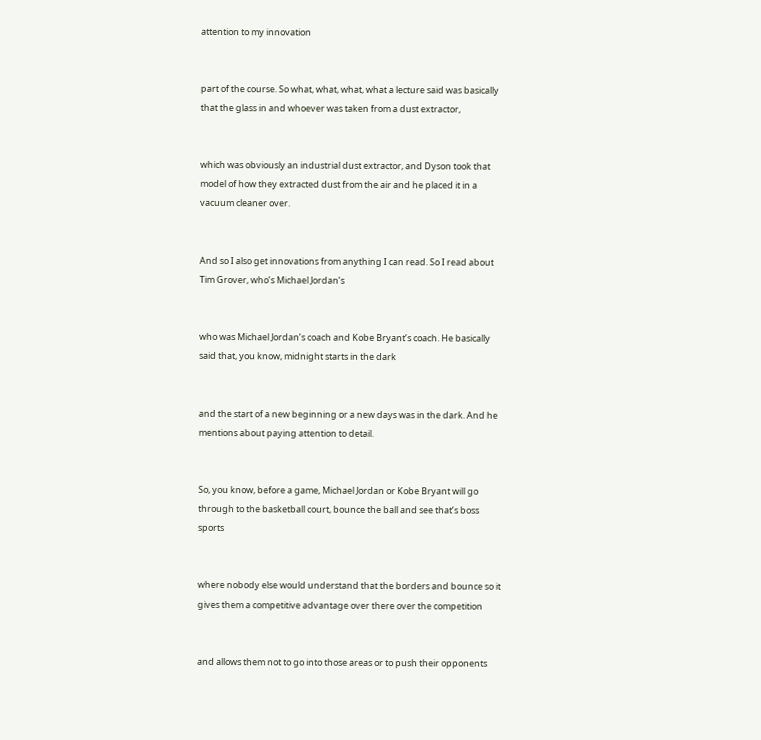attention to my innovation


part of the course. So what, what, what, what a lecture said was basically that the glass in and whoever was taken from a dust extractor,


which was obviously an industrial dust extractor, and Dyson took that model of how they extracted dust from the air and he placed it in a vacuum cleaner over.


And so I also get innovations from anything I can read. So I read about Tim Grover, who’s Michael Jordan’s


who was Michael Jordan’s coach and Kobe Bryant’s coach. He basically said that, you know, midnight starts in the dark


and the start of a new beginning or a new days was in the dark. And he mentions about paying attention to detail.


So, you know, before a game, Michael Jordan or Kobe Bryant will go through to the basketball court, bounce the ball and see that’s boss sports


where nobody else would understand that the borders and bounce so it gives them a competitive advantage over there over the competition


and allows them not to go into those areas or to push their opponents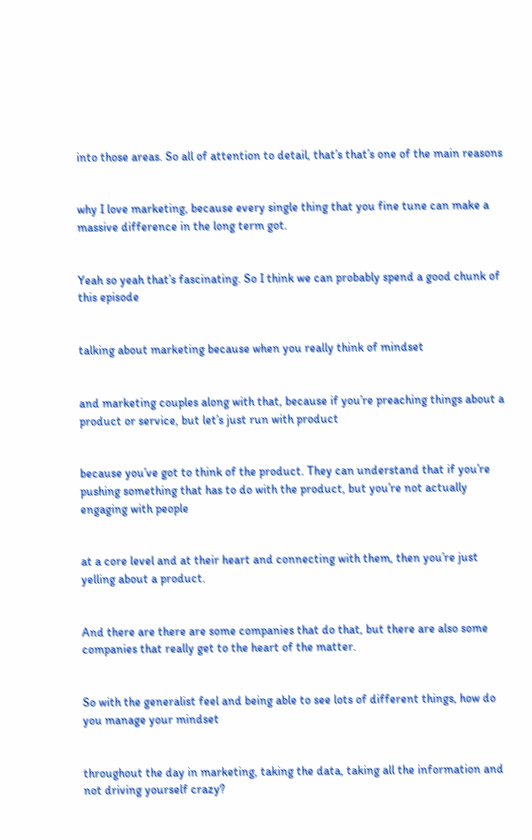into those areas. So all of attention to detail, that’s that’s one of the main reasons


why I love marketing, because every single thing that you fine tune can make a massive difference in the long term got.


Yeah so yeah that’s fascinating. So I think we can probably spend a good chunk of this episode


talking about marketing because when you really think of mindset


and marketing couples along with that, because if you’re preaching things about a product or service, but let’s just run with product


because you’ve got to think of the product. They can understand that if you’re pushing something that has to do with the product, but you’re not actually engaging with people


at a core level and at their heart and connecting with them, then you’re just yelling about a product.


And there are there are some companies that do that, but there are also some companies that really get to the heart of the matter.


So with the generalist feel and being able to see lots of different things, how do you manage your mindset


throughout the day in marketing, taking the data, taking all the information and not driving yourself crazy?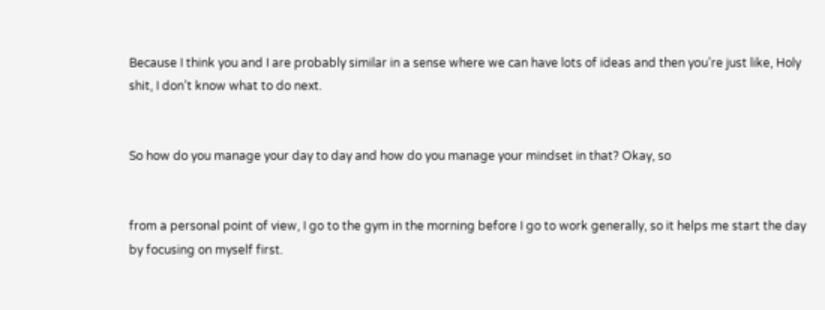Because I think you and I are probably similar in a sense where we can have lots of ideas and then you’re just like, Holy shit, I don’t know what to do next.


So how do you manage your day to day and how do you manage your mindset in that? Okay, so


from a personal point of view, I go to the gym in the morning before I go to work generally, so it helps me start the day by focusing on myself first.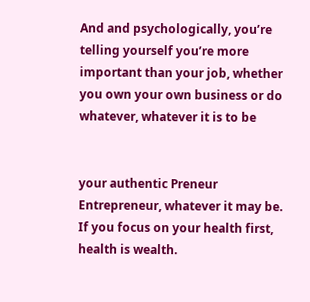And and psychologically, you’re telling yourself you’re more important than your job, whether you own your own business or do whatever, whatever it is to be


your authentic Preneur Entrepreneur, whatever it may be. If you focus on your health first, health is wealth.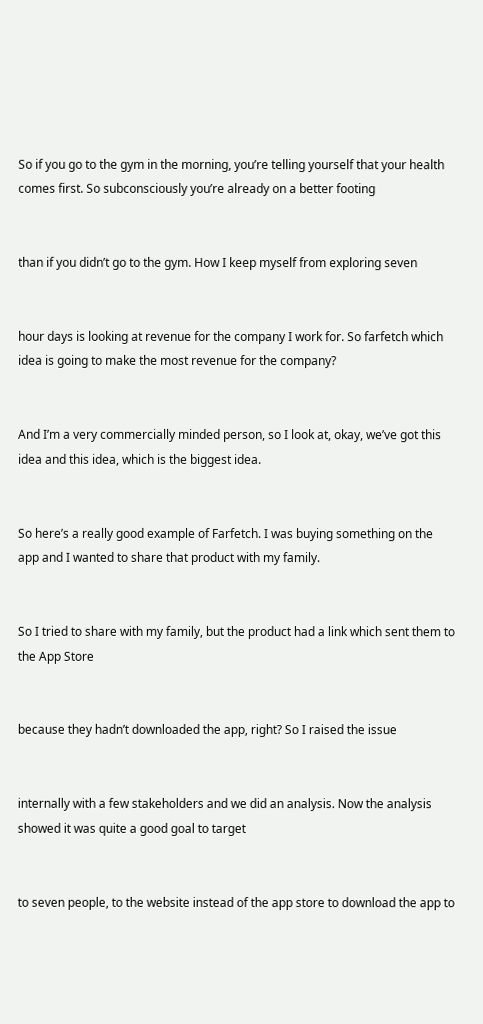So if you go to the gym in the morning, you’re telling yourself that your health comes first. So subconsciously you’re already on a better footing


than if you didn’t go to the gym. How I keep myself from exploring seven


hour days is looking at revenue for the company I work for. So farfetch which idea is going to make the most revenue for the company?


And I’m a very commercially minded person, so I look at, okay, we’ve got this idea and this idea, which is the biggest idea.


So here’s a really good example of Farfetch. I was buying something on the app and I wanted to share that product with my family.


So I tried to share with my family, but the product had a link which sent them to the App Store


because they hadn’t downloaded the app, right? So I raised the issue


internally with a few stakeholders and we did an analysis. Now the analysis showed it was quite a good goal to target


to seven people, to the website instead of the app store to download the app to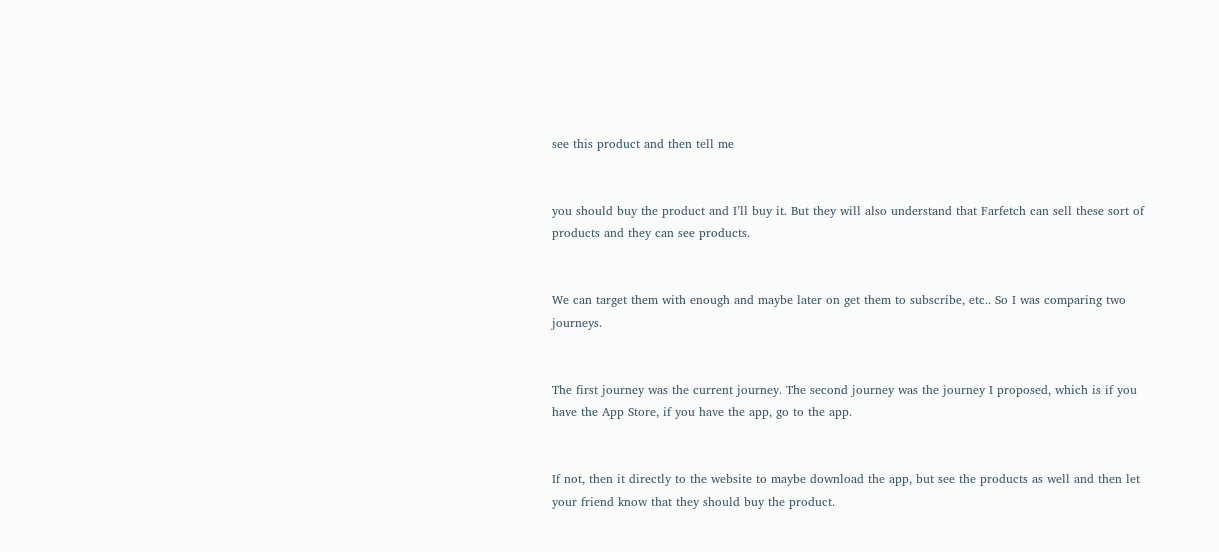see this product and then tell me


you should buy the product and I’ll buy it. But they will also understand that Farfetch can sell these sort of products and they can see products.


We can target them with enough and maybe later on get them to subscribe, etc.. So I was comparing two journeys.


The first journey was the current journey. The second journey was the journey I proposed, which is if you have the App Store, if you have the app, go to the app.


If not, then it directly to the website to maybe download the app, but see the products as well and then let your friend know that they should buy the product.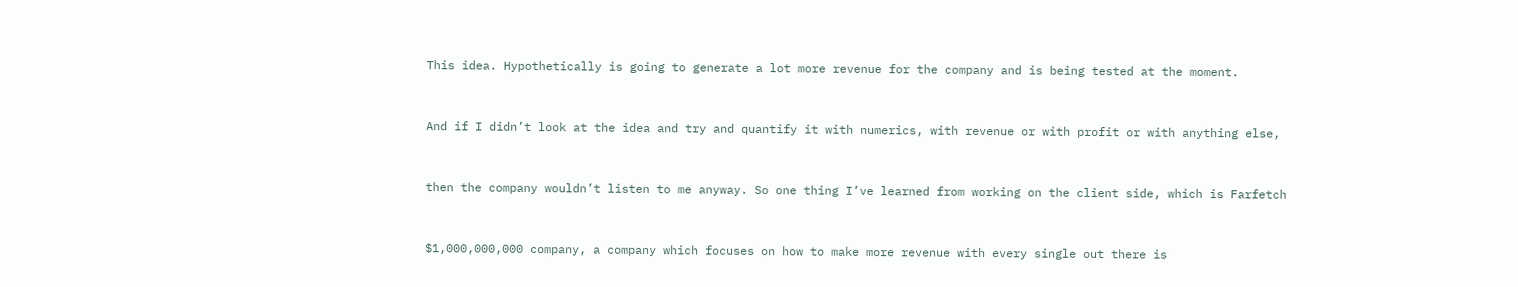This idea. Hypothetically is going to generate a lot more revenue for the company and is being tested at the moment.


And if I didn’t look at the idea and try and quantify it with numerics, with revenue or with profit or with anything else,


then the company wouldn’t listen to me anyway. So one thing I’ve learned from working on the client side, which is Farfetch


$1,000,000,000 company, a company which focuses on how to make more revenue with every single out there is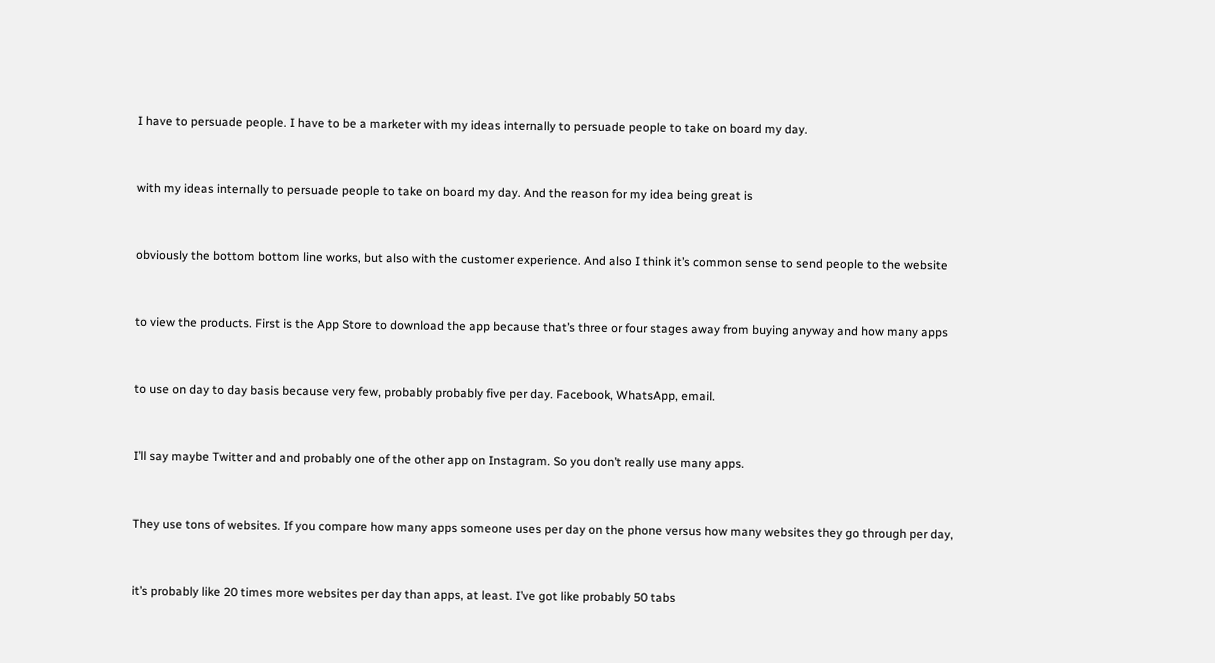I have to persuade people. I have to be a marketer with my ideas internally to persuade people to take on board my day.


with my ideas internally to persuade people to take on board my day. And the reason for my idea being great is


obviously the bottom bottom line works, but also with the customer experience. And also I think it’s common sense to send people to the website


to view the products. First is the App Store to download the app because that’s three or four stages away from buying anyway and how many apps


to use on day to day basis because very few, probably probably five per day. Facebook, WhatsApp, email.


I’ll say maybe Twitter and and probably one of the other app on Instagram. So you don’t really use many apps.


They use tons of websites. If you compare how many apps someone uses per day on the phone versus how many websites they go through per day,


it’s probably like 20 times more websites per day than apps, at least. I’ve got like probably 50 tabs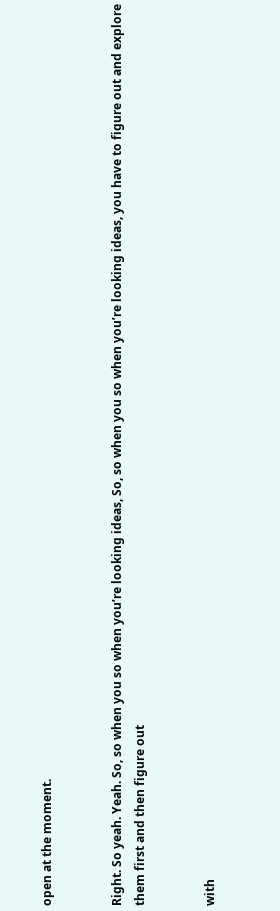open at the moment.


Right. So yeah. Yeah. So, so when you so when you’re looking ideas, So, so when you so when you’re looking ideas, you have to figure out and explore them first and then figure out


with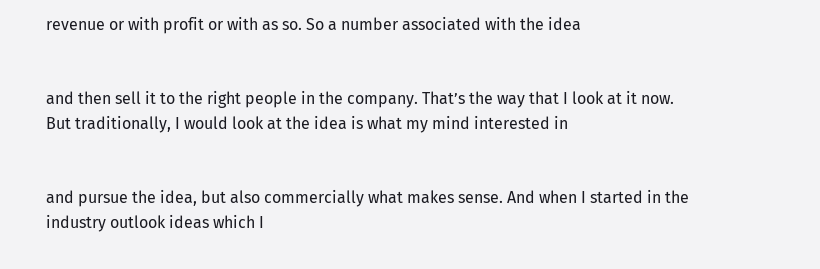revenue or with profit or with as so. So a number associated with the idea


and then sell it to the right people in the company. That’s the way that I look at it now. But traditionally, I would look at the idea is what my mind interested in


and pursue the idea, but also commercially what makes sense. And when I started in the industry outlook ideas which I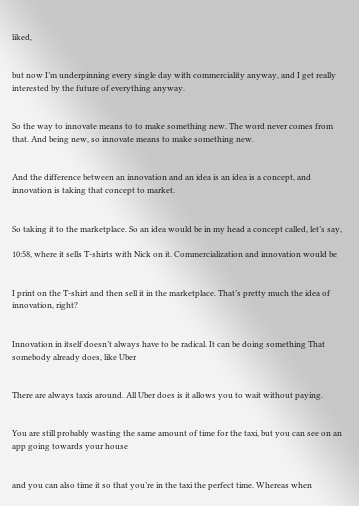liked,


but now I’m underpinning every single day with commerciality anyway, and I get really interested by the future of everything anyway.


So the way to innovate means to to make something new. The word never comes from that. And being new, so innovate means to make something new.


And the difference between an innovation and an idea is an idea is a concept, and innovation is taking that concept to market.


So taking it to the marketplace. So an idea would be in my head a concept called, let’s say,

10:58, where it sells T-shirts with Nick on it. Commercialization and innovation would be


I print on the T-shirt and then sell it in the marketplace. That’s pretty much the idea of innovation, right?


Innovation in itself doesn’t always have to be radical. It can be doing something That somebody already does, like Uber


There are always taxis around. All Uber does is it allows you to wait without paying.


You are still probably wasting the same amount of time for the taxi, but you can see on an app going towards your house


and you can also time it so that you’re in the taxi the perfect time. Whereas when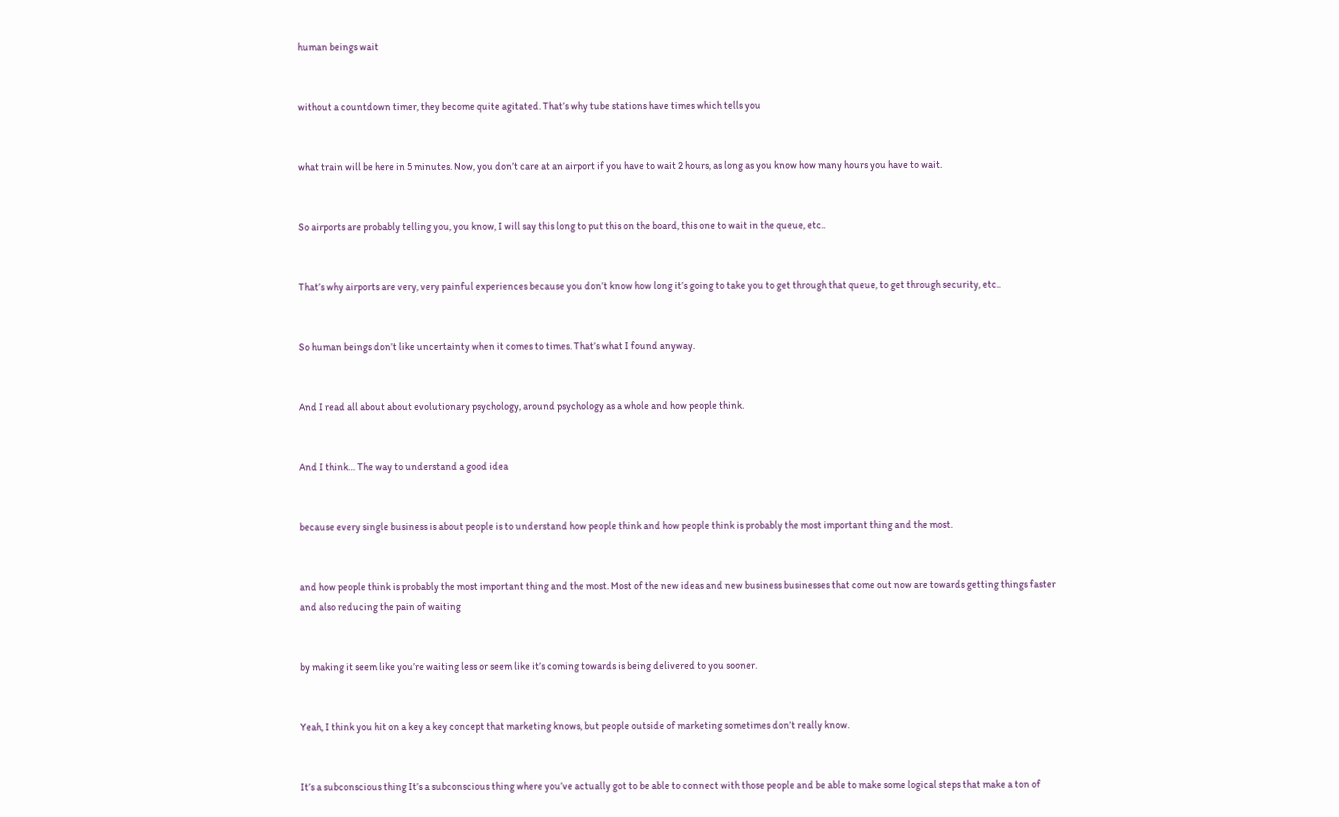human beings wait


without a countdown timer, they become quite agitated. That’s why tube stations have times which tells you


what train will be here in 5 minutes. Now, you don’t care at an airport if you have to wait 2 hours, as long as you know how many hours you have to wait.


So airports are probably telling you, you know, I will say this long to put this on the board, this one to wait in the queue, etc..


That’s why airports are very, very painful experiences because you don’t know how long it’s going to take you to get through that queue, to get through security, etc..


So human beings don’t like uncertainty when it comes to times. That’s what I found anyway.


And I read all about about evolutionary psychology, around psychology as a whole and how people think.


And I think… The way to understand a good idea


because every single business is about people is to understand how people think and how people think is probably the most important thing and the most.


and how people think is probably the most important thing and the most. Most of the new ideas and new business businesses that come out now are towards getting things faster and also reducing the pain of waiting


by making it seem like you’re waiting less or seem like it’s coming towards is being delivered to you sooner.


Yeah, I think you hit on a key a key concept that marketing knows, but people outside of marketing sometimes don’t really know.


It’s a subconscious thing It’s a subconscious thing where you’ve actually got to be able to connect with those people and be able to make some logical steps that make a ton of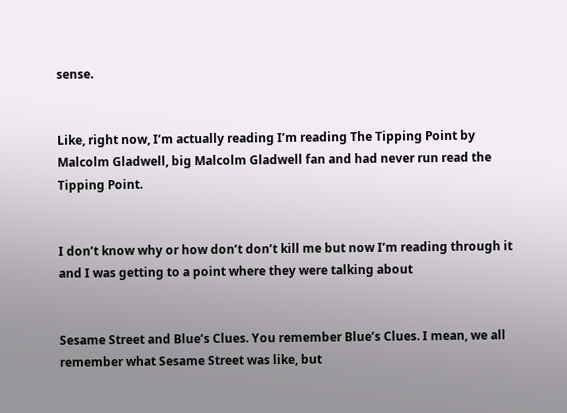sense.


Like, right now, I’m actually reading I’m reading The Tipping Point by Malcolm Gladwell, big Malcolm Gladwell fan and had never run read the Tipping Point.


I don’t know why or how don’t don’t kill me but now I’m reading through it and I was getting to a point where they were talking about


Sesame Street and Blue’s Clues. You remember Blue’s Clues. I mean, we all remember what Sesame Street was like, but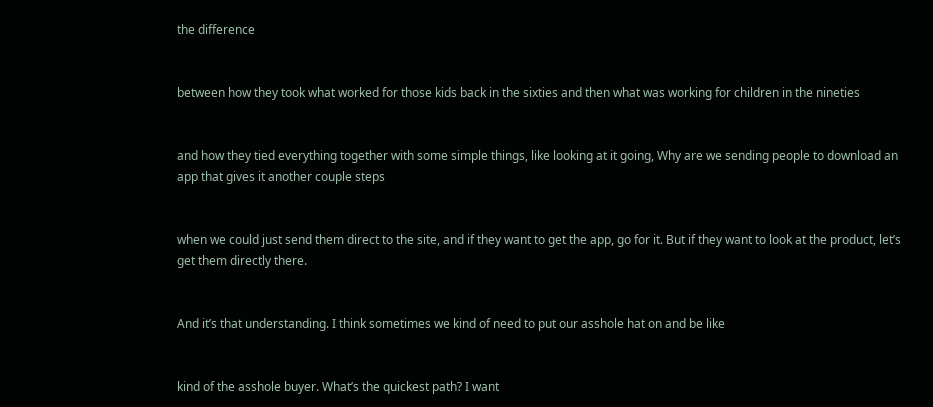the difference


between how they took what worked for those kids back in the sixties and then what was working for children in the nineties


and how they tied everything together with some simple things, like looking at it going, Why are we sending people to download an app that gives it another couple steps


when we could just send them direct to the site, and if they want to get the app, go for it. But if they want to look at the product, let’s get them directly there.


And it’s that understanding. I think sometimes we kind of need to put our asshole hat on and be like


kind of the asshole buyer. What’s the quickest path? I want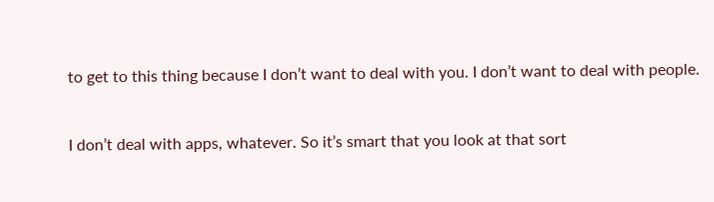to get to this thing because I don’t want to deal with you. I don’t want to deal with people.


I don’t deal with apps, whatever. So it’s smart that you look at that sort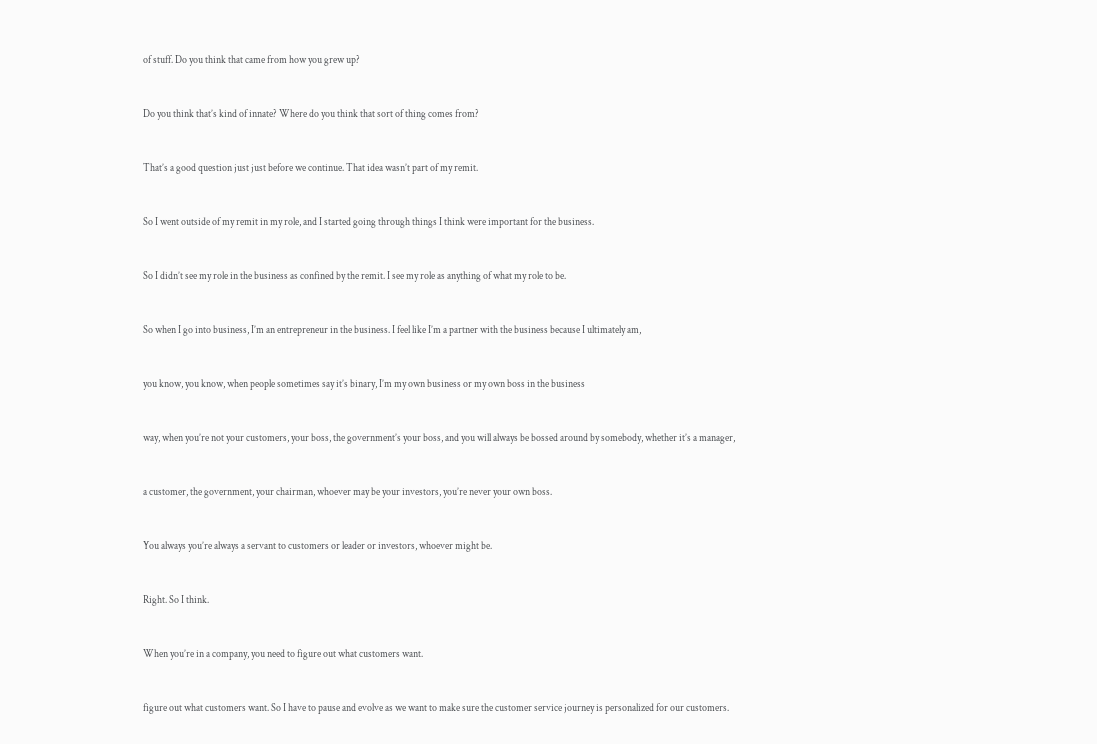of stuff. Do you think that came from how you grew up?


Do you think that’s kind of innate? Where do you think that sort of thing comes from?


That’s a good question just just before we continue. That idea wasn’t part of my remit.


So I went outside of my remit in my role, and I started going through things I think were important for the business.


So I didn’t see my role in the business as confined by the remit. I see my role as anything of what my role to be.


So when I go into business, I’m an entrepreneur in the business. I feel like I’m a partner with the business because I ultimately am,


you know, you know, when people sometimes say it’s binary, I’m my own business or my own boss in the business


way, when you’re not your customers, your boss, the government’s your boss, and you will always be bossed around by somebody, whether it’s a manager,


a customer, the government, your chairman, whoever may be your investors, you’re never your own boss.


You always you’re always a servant to customers or leader or investors, whoever might be.


Right. So I think.


When you’re in a company, you need to figure out what customers want.


figure out what customers want. So I have to pause and evolve as we want to make sure the customer service journey is personalized for our customers.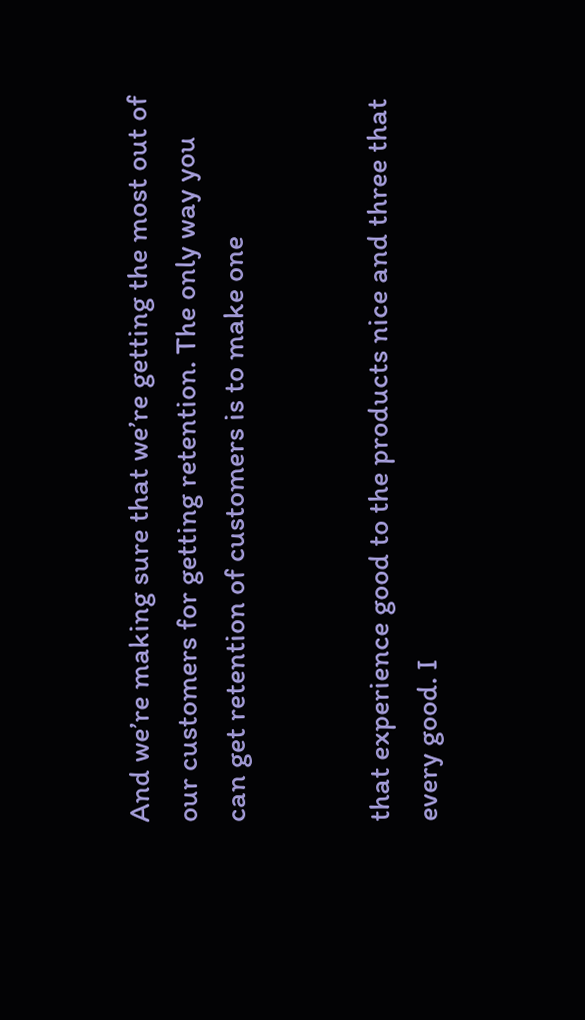And we’re making sure that we’re getting the most out of our customers for getting retention. The only way you can get retention of customers is to make one


that experience good to the products nice and three that every good. I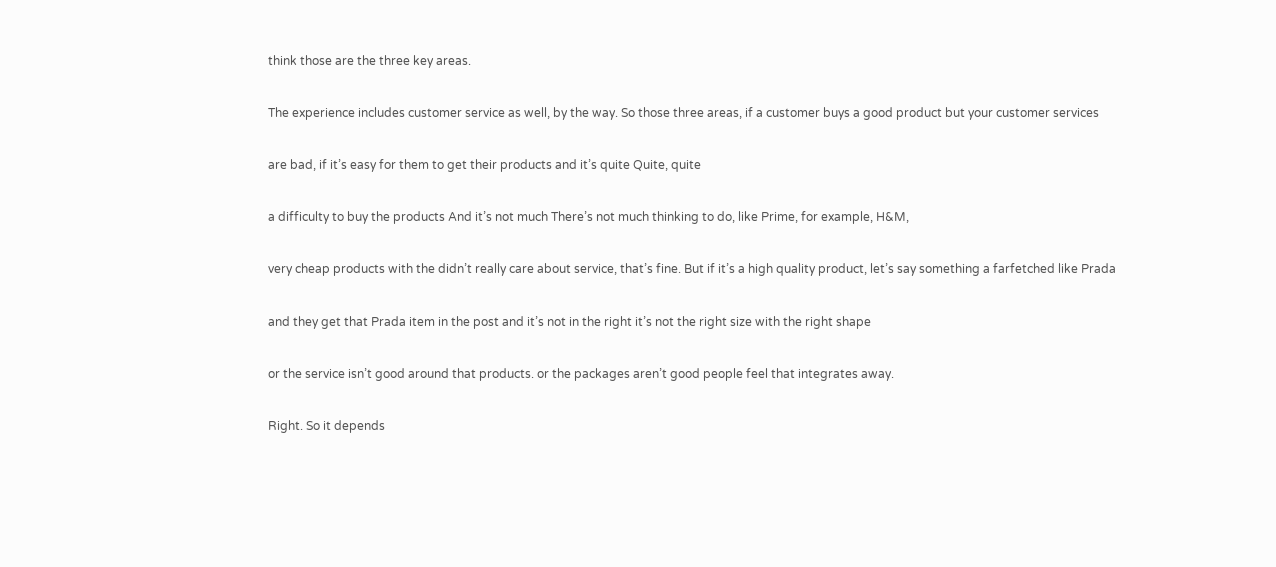think those are the three key areas.


The experience includes customer service as well, by the way. So those three areas, if a customer buys a good product but your customer services


are bad, if it’s easy for them to get their products and it’s quite Quite, quite


a difficulty to buy the products And it’s not much There’s not much thinking to do, like Prime, for example, H&M,


very cheap products with the didn’t really care about service, that’s fine. But if it’s a high quality product, let’s say something a farfetched like Prada


and they get that Prada item in the post and it’s not in the right it’s not the right size with the right shape


or the service isn’t good around that products. or the packages aren’t good people feel that integrates away.


Right. So it depends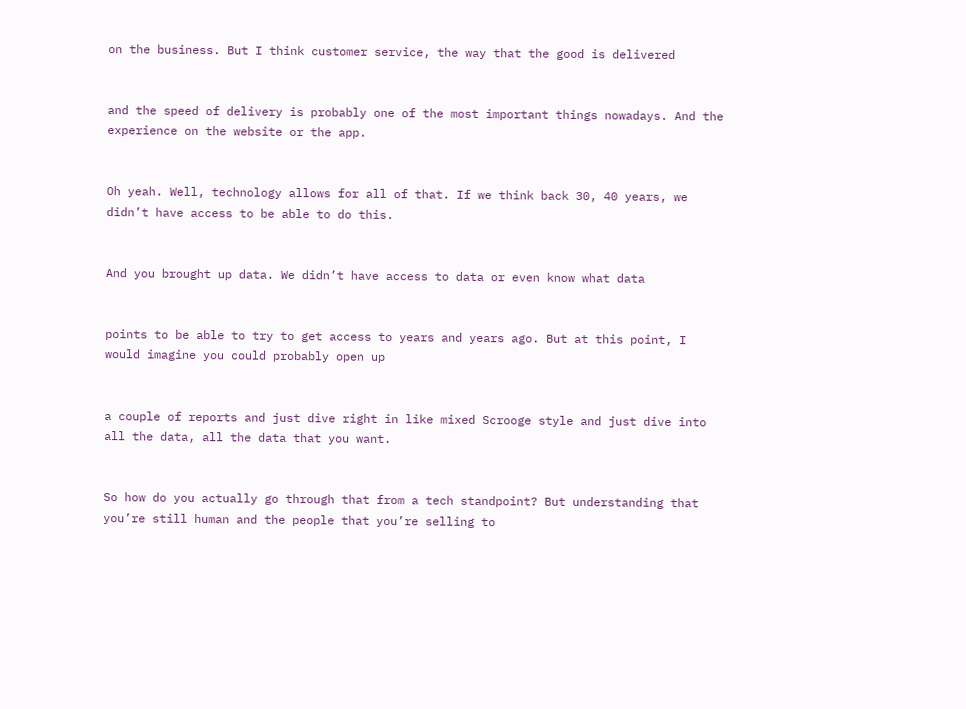on the business. But I think customer service, the way that the good is delivered


and the speed of delivery is probably one of the most important things nowadays. And the experience on the website or the app.


Oh yeah. Well, technology allows for all of that. If we think back 30, 40 years, we didn’t have access to be able to do this.


And you brought up data. We didn’t have access to data or even know what data


points to be able to try to get access to years and years ago. But at this point, I would imagine you could probably open up


a couple of reports and just dive right in like mixed Scrooge style and just dive into all the data, all the data that you want.


So how do you actually go through that from a tech standpoint? But understanding that you’re still human and the people that you’re selling to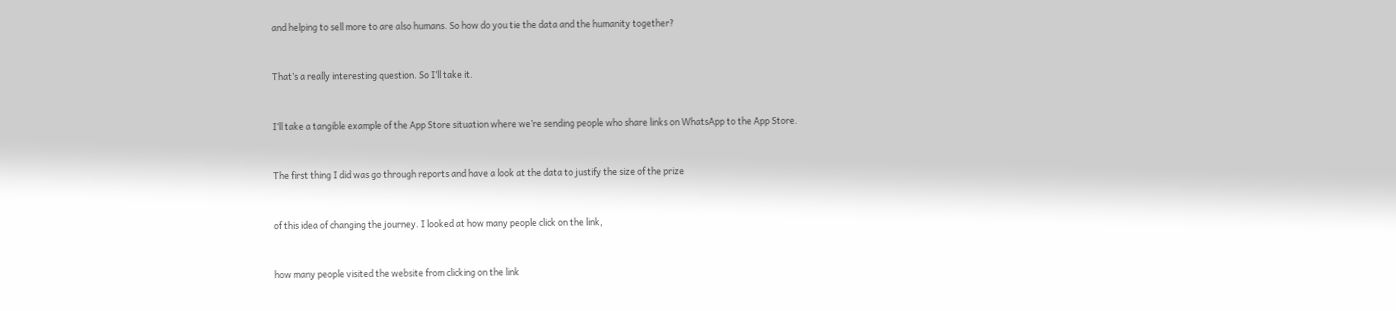and helping to sell more to are also humans. So how do you tie the data and the humanity together?


That’s a really interesting question. So I’ll take it.


I’ll take a tangible example of the App Store situation where we’re sending people who share links on WhatsApp to the App Store.


The first thing I did was go through reports and have a look at the data to justify the size of the prize


of this idea of changing the journey. I looked at how many people click on the link,


how many people visited the website from clicking on the link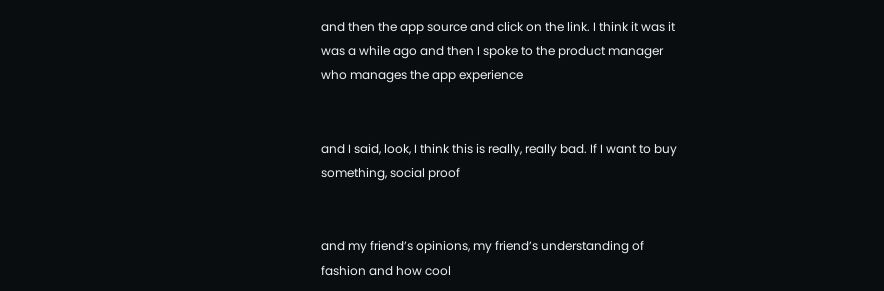and then the app source and click on the link. I think it was it was a while ago and then I spoke to the product manager who manages the app experience


and I said, look, I think this is really, really bad. If I want to buy something, social proof


and my friend’s opinions, my friend’s understanding of fashion and how cool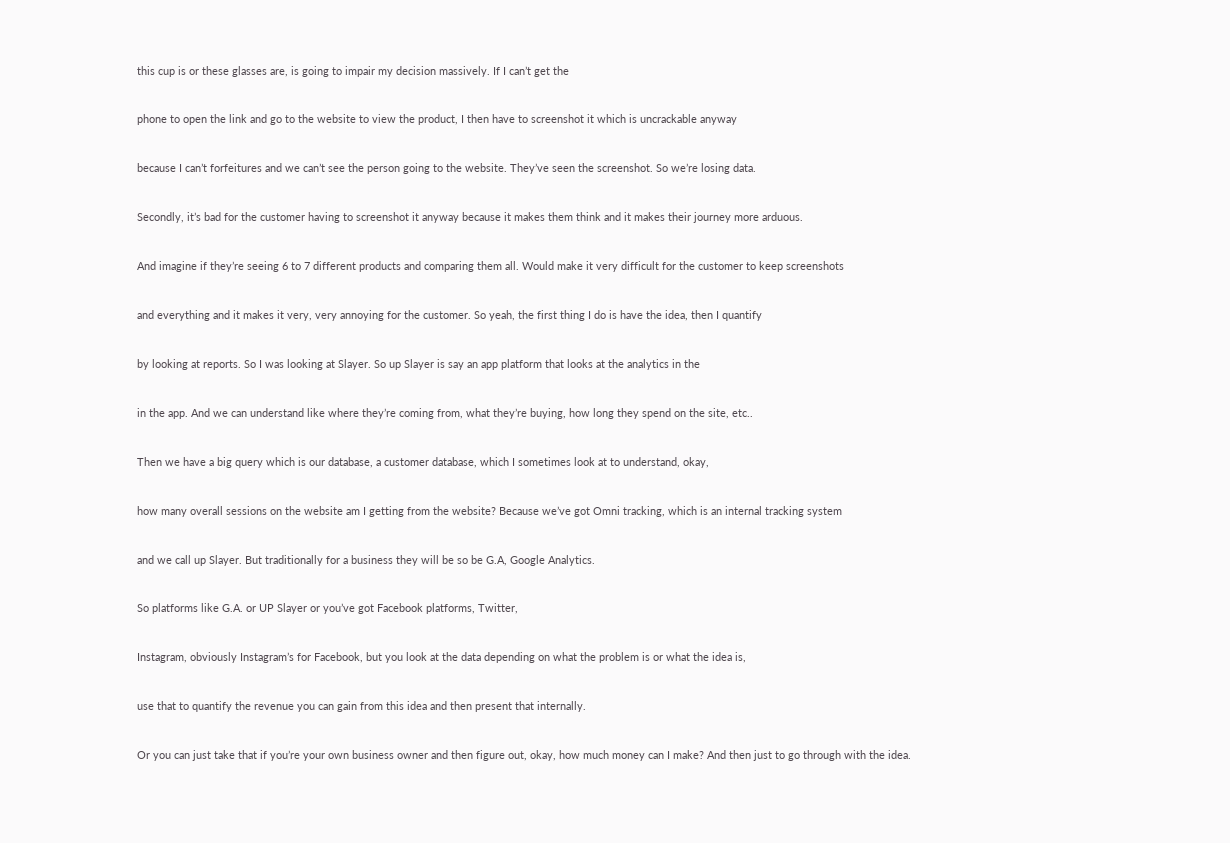this cup is or these glasses are, is going to impair my decision massively. If I can’t get the


phone to open the link and go to the website to view the product, I then have to screenshot it which is uncrackable anyway


because I can’t forfeitures and we can’t see the person going to the website. They’ve seen the screenshot. So we’re losing data.


Secondly, it’s bad for the customer having to screenshot it anyway because it makes them think and it makes their journey more arduous.


And imagine if they’re seeing 6 to 7 different products and comparing them all. Would make it very difficult for the customer to keep screenshots


and everything and it makes it very, very annoying for the customer. So yeah, the first thing I do is have the idea, then I quantify


by looking at reports. So I was looking at Slayer. So up Slayer is say an app platform that looks at the analytics in the


in the app. And we can understand like where they’re coming from, what they’re buying, how long they spend on the site, etc..


Then we have a big query which is our database, a customer database, which I sometimes look at to understand, okay,


how many overall sessions on the website am I getting from the website? Because we’ve got Omni tracking, which is an internal tracking system


and we call up Slayer. But traditionally for a business they will be so be G.A, Google Analytics.


So platforms like G.A. or UP Slayer or you’ve got Facebook platforms, Twitter,


Instagram, obviously Instagram’s for Facebook, but you look at the data depending on what the problem is or what the idea is,


use that to quantify the revenue you can gain from this idea and then present that internally.


Or you can just take that if you’re your own business owner and then figure out, okay, how much money can I make? And then just to go through with the idea.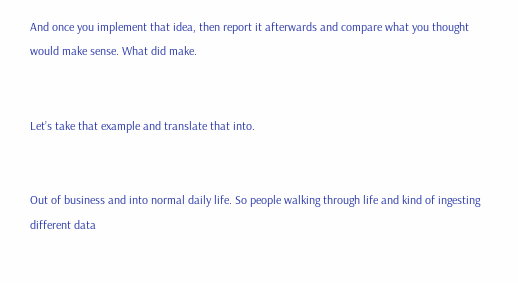And once you implement that idea, then report it afterwards and compare what you thought would make sense. What did make.


Let’s take that example and translate that into.


Out of business and into normal daily life. So people walking through life and kind of ingesting different data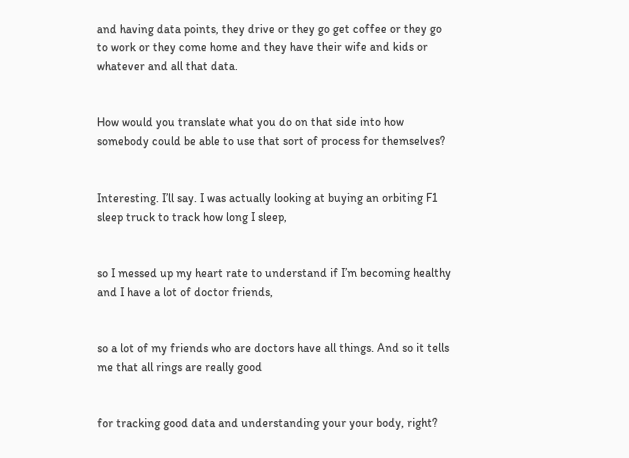and having data points, they drive or they go get coffee or they go to work or they come home and they have their wife and kids or whatever and all that data.


How would you translate what you do on that side into how somebody could be able to use that sort of process for themselves?


Interesting. I’ll say. I was actually looking at buying an orbiting F1 sleep truck to track how long I sleep,


so I messed up my heart rate to understand if I’m becoming healthy and I have a lot of doctor friends,


so a lot of my friends who are doctors have all things. And so it tells me that all rings are really good


for tracking good data and understanding your your body, right?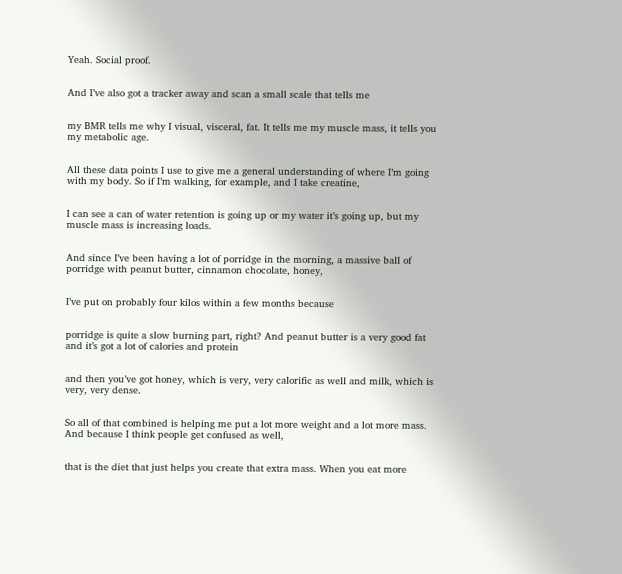Yeah. Social proof.


And I’ve also got a tracker away and scan a small scale that tells me


my BMR tells me why I visual, visceral, fat. It tells me my muscle mass, it tells you my metabolic age.


All these data points I use to give me a general understanding of where I’m going with my body. So if I’m walking, for example, and I take creatine,


I can see a can of water retention is going up or my water it’s going up, but my muscle mass is increasing loads.


And since I’ve been having a lot of porridge in the morning, a massive ball of porridge with peanut butter, cinnamon chocolate, honey,


I’ve put on probably four kilos within a few months because


porridge is quite a slow burning part, right? And peanut butter is a very good fat and it’s got a lot of calories and protein


and then you’ve got honey, which is very, very calorific as well and milk, which is very, very dense.


So all of that combined is helping me put a lot more weight and a lot more mass. And because I think people get confused as well,


that is the diet that just helps you create that extra mass. When you eat more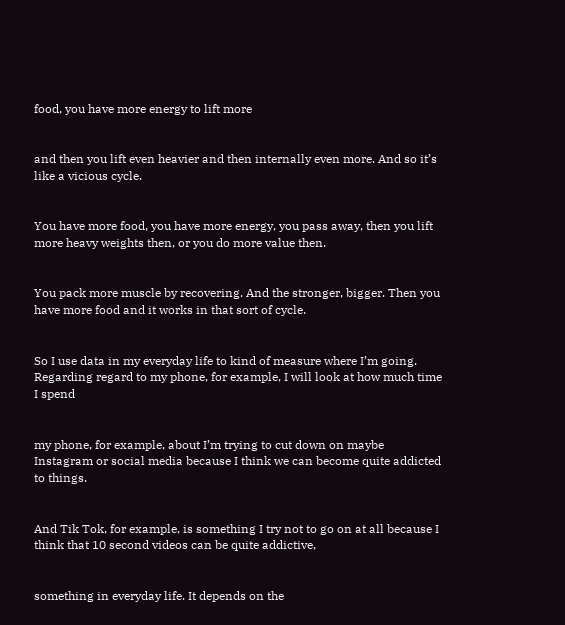food, you have more energy to lift more


and then you lift even heavier and then internally even more. And so it’s like a vicious cycle.


You have more food, you have more energy, you pass away, then you lift more heavy weights then, or you do more value then.


You pack more muscle by recovering. And the stronger, bigger. Then you have more food and it works in that sort of cycle.


So I use data in my everyday life to kind of measure where I’m going. Regarding regard to my phone, for example, I will look at how much time I spend


my phone, for example, about I’m trying to cut down on maybe Instagram or social media because I think we can become quite addicted to things.


And Tik Tok, for example, is something I try not to go on at all because I think that 10 second videos can be quite addictive,


something in everyday life. It depends on the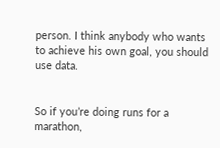person. I think anybody who wants to achieve his own goal, you should use data.


So if you’re doing runs for a marathon,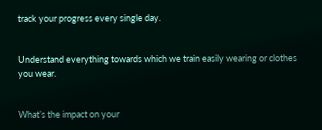track your progress every single day.


Understand everything towards which we train easily wearing or clothes you wear.


What’s the impact on your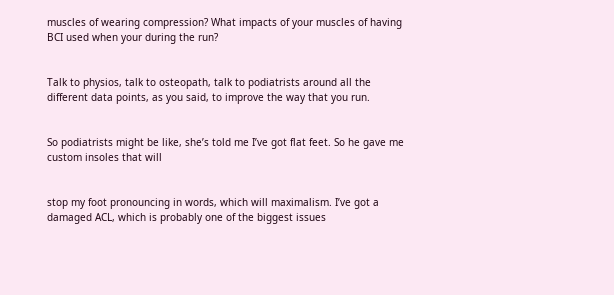muscles of wearing compression? What impacts of your muscles of having BCI used when your during the run?


Talk to physios, talk to osteopath, talk to podiatrists around all the different data points, as you said, to improve the way that you run.


So podiatrists might be like, she’s told me I’ve got flat feet. So he gave me custom insoles that will


stop my foot pronouncing in words, which will maximalism. I’ve got a damaged ACL, which is probably one of the biggest issues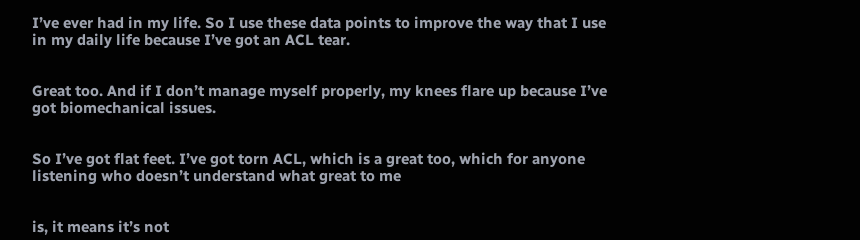I’ve ever had in my life. So I use these data points to improve the way that I use in my daily life because I’ve got an ACL tear.


Great too. And if I don’t manage myself properly, my knees flare up because I’ve got biomechanical issues.


So I’ve got flat feet. I’ve got torn ACL, which is a great too, which for anyone listening who doesn’t understand what great to me


is, it means it’s not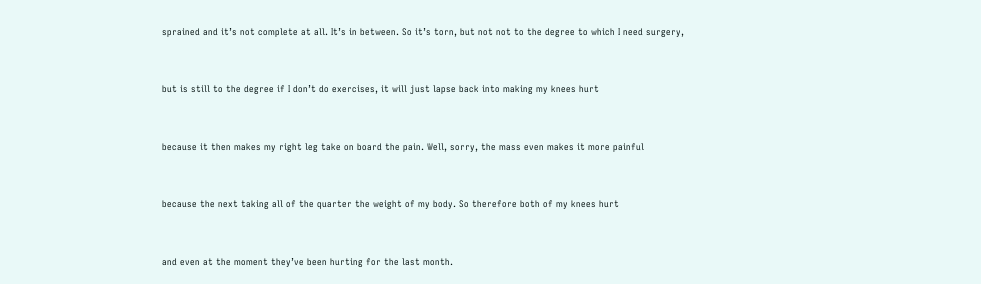sprained and it’s not complete at all. It’s in between. So it’s torn, but not not to the degree to which I need surgery,


but is still to the degree if I don’t do exercises, it will just lapse back into making my knees hurt


because it then makes my right leg take on board the pain. Well, sorry, the mass even makes it more painful


because the next taking all of the quarter the weight of my body. So therefore both of my knees hurt


and even at the moment they’ve been hurting for the last month.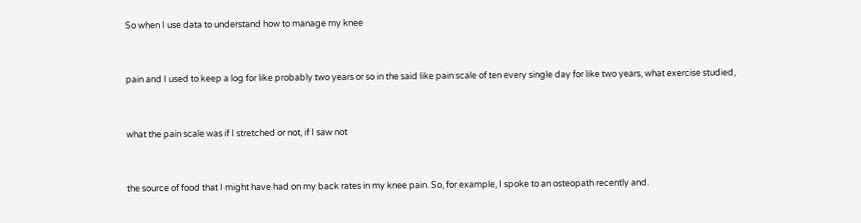So when I use data to understand how to manage my knee


pain and I used to keep a log for like probably two years or so in the said like pain scale of ten every single day for like two years, what exercise studied,


what the pain scale was if I stretched or not, if I saw not


the source of food that I might have had on my back rates in my knee pain. So, for example, I spoke to an osteopath recently and.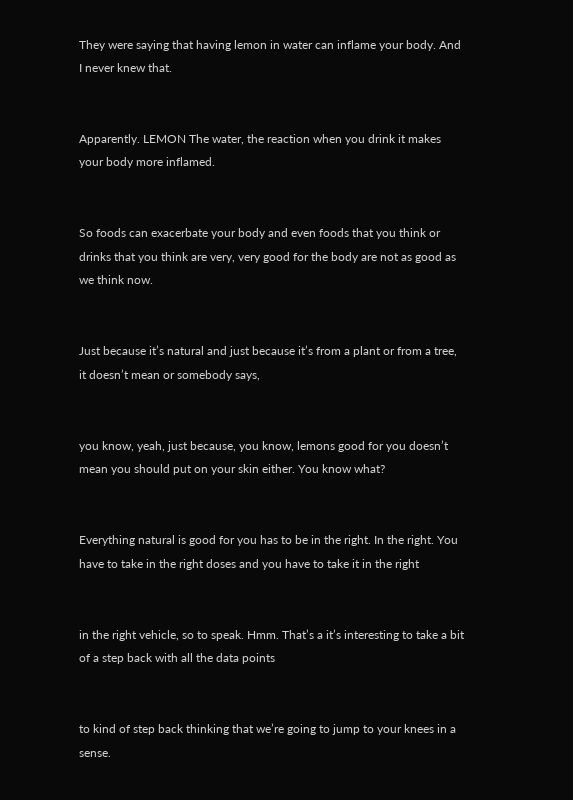They were saying that having lemon in water can inflame your body. And I never knew that.


Apparently. LEMON The water, the reaction when you drink it makes your body more inflamed.


So foods can exacerbate your body and even foods that you think or drinks that you think are very, very good for the body are not as good as we think now.


Just because it’s natural and just because it’s from a plant or from a tree, it doesn’t mean or somebody says,


you know, yeah, just because, you know, lemons good for you doesn’t mean you should put on your skin either. You know what?


Everything natural is good for you has to be in the right. In the right. You have to take in the right doses and you have to take it in the right


in the right vehicle, so to speak. Hmm. That’s a it’s interesting to take a bit of a step back with all the data points


to kind of step back thinking that we’re going to jump to your knees in a sense.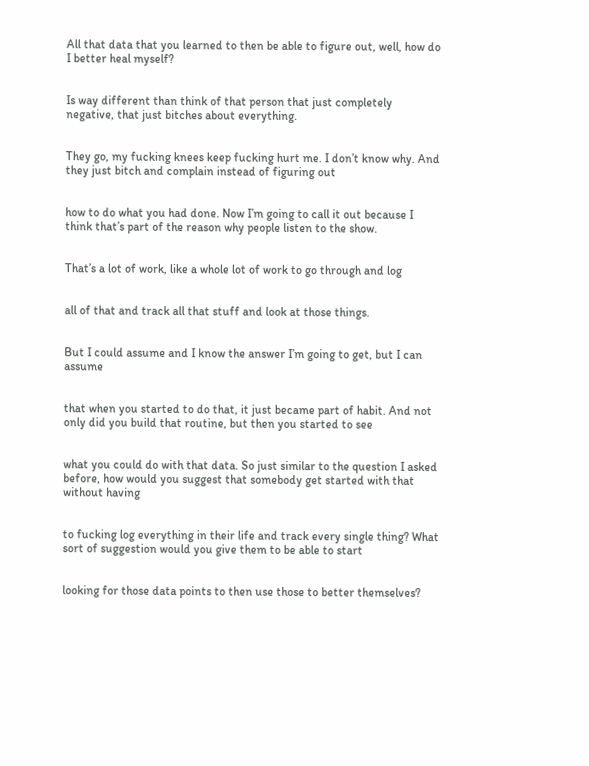All that data that you learned to then be able to figure out, well, how do I better heal myself?


Is way different than think of that person that just completely negative, that just bitches about everything.


They go, my fucking knees keep fucking hurt me. I don’t know why. And they just bitch and complain instead of figuring out


how to do what you had done. Now I’m going to call it out because I think that’s part of the reason why people listen to the show.


That’s a lot of work, like a whole lot of work to go through and log


all of that and track all that stuff and look at those things.


But I could assume and I know the answer I’m going to get, but I can assume


that when you started to do that, it just became part of habit. And not only did you build that routine, but then you started to see


what you could do with that data. So just similar to the question I asked before, how would you suggest that somebody get started with that without having


to fucking log everything in their life and track every single thing? What sort of suggestion would you give them to be able to start


looking for those data points to then use those to better themselves?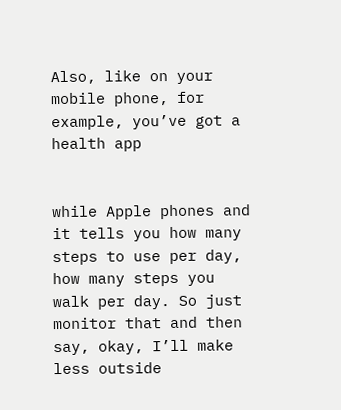Also, like on your mobile phone, for example, you’ve got a health app


while Apple phones and it tells you how many steps to use per day, how many steps you walk per day. So just monitor that and then say, okay, I’ll make less outside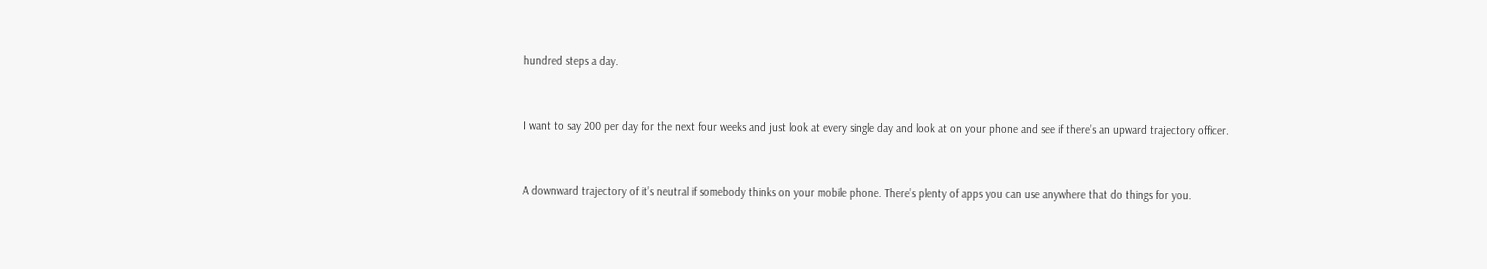hundred steps a day.


I want to say 200 per day for the next four weeks and just look at every single day and look at on your phone and see if there’s an upward trajectory officer.


A downward trajectory of it’s neutral if somebody thinks on your mobile phone. There’s plenty of apps you can use anywhere that do things for you.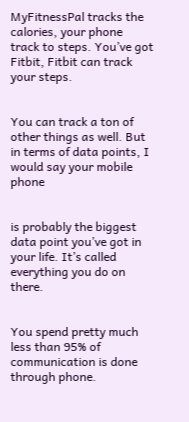MyFitnessPal tracks the calories, your phone track to steps. You’ve got Fitbit, Fitbit can track your steps.


You can track a ton of other things as well. But in terms of data points, I would say your mobile phone


is probably the biggest data point you’ve got in your life. It’s called everything you do on there.


You spend pretty much less than 95% of communication is done through phone.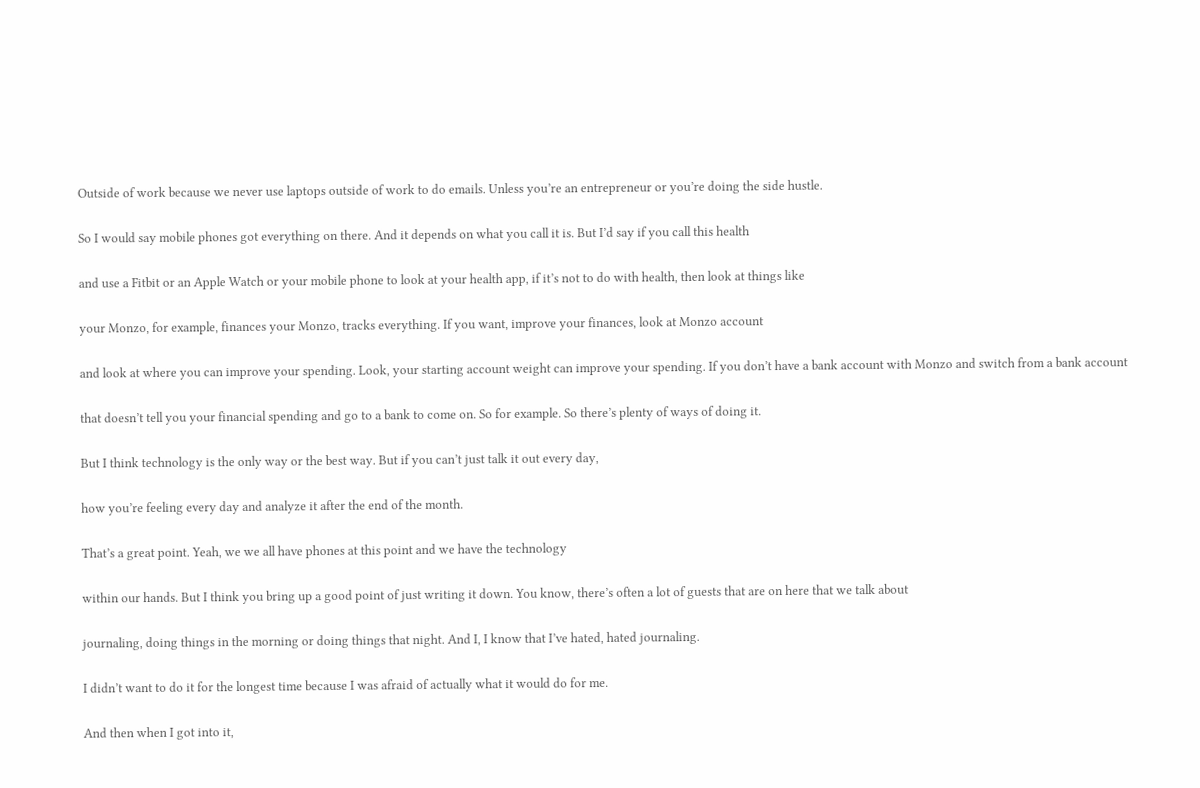Outside of work because we never use laptops outside of work to do emails. Unless you’re an entrepreneur or you’re doing the side hustle.


So I would say mobile phones got everything on there. And it depends on what you call it is. But I’d say if you call this health


and use a Fitbit or an Apple Watch or your mobile phone to look at your health app, if it’s not to do with health, then look at things like


your Monzo, for example, finances your Monzo, tracks everything. If you want, improve your finances, look at Monzo account


and look at where you can improve your spending. Look, your starting account weight can improve your spending. If you don’t have a bank account with Monzo and switch from a bank account


that doesn’t tell you your financial spending and go to a bank to come on. So for example. So there’s plenty of ways of doing it.


But I think technology is the only way or the best way. But if you can’t just talk it out every day,


how you’re feeling every day and analyze it after the end of the month.


That’s a great point. Yeah, we we all have phones at this point and we have the technology


within our hands. But I think you bring up a good point of just writing it down. You know, there’s often a lot of guests that are on here that we talk about


journaling, doing things in the morning or doing things that night. And I, I know that I’ve hated, hated journaling.


I didn’t want to do it for the longest time because I was afraid of actually what it would do for me.


And then when I got into it,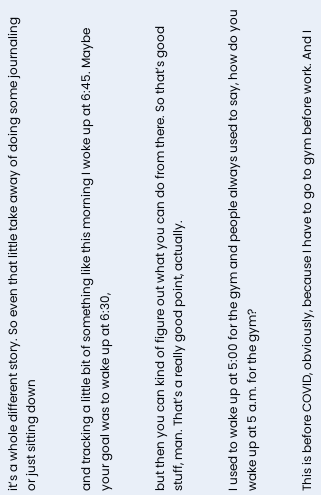it’s a whole different story. So even that little take away of doing some journaling or just sitting down


and tracking a little bit of something like this morning I woke up at 6:45. Maybe your goal was to wake up at 6:30,


but then you can kind of figure out what you can do from there. So that’s good stuff, man. That’s a really good point, actually.


I used to wake up at 5:00 for the gym and people always used to say, how do you wake up at 5 a.m. for the gym?


This is before COVID, obviously, because I have to go to gym before work. And I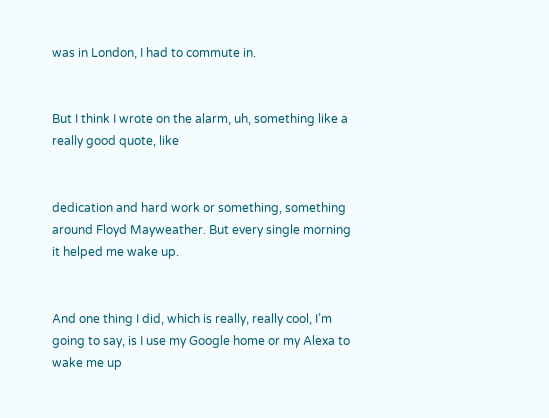was in London, I had to commute in.


But I think I wrote on the alarm, uh, something like a really good quote, like


dedication and hard work or something, something around Floyd Mayweather. But every single morning it helped me wake up.


And one thing I did, which is really, really cool, I’m going to say, is I use my Google home or my Alexa to wake me up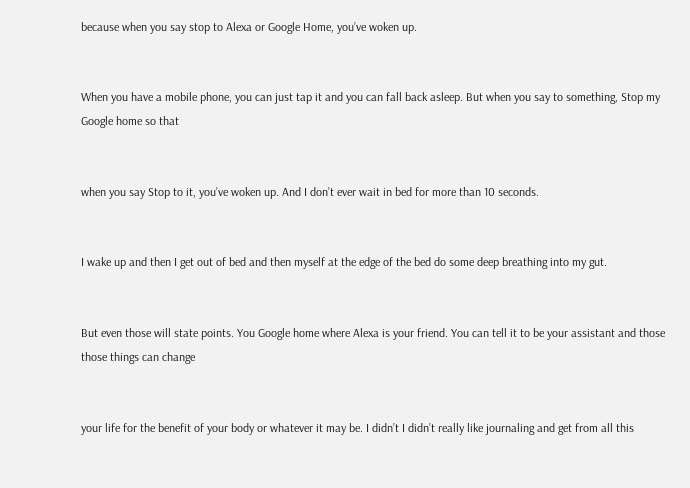because when you say stop to Alexa or Google Home, you’ve woken up.


When you have a mobile phone, you can just tap it and you can fall back asleep. But when you say to something, Stop my Google home so that


when you say Stop to it, you’ve woken up. And I don’t ever wait in bed for more than 10 seconds.


I wake up and then I get out of bed and then myself at the edge of the bed do some deep breathing into my gut.


But even those will state points. You Google home where Alexa is your friend. You can tell it to be your assistant and those those things can change


your life for the benefit of your body or whatever it may be. I didn’t I didn’t really like journaling and get from all this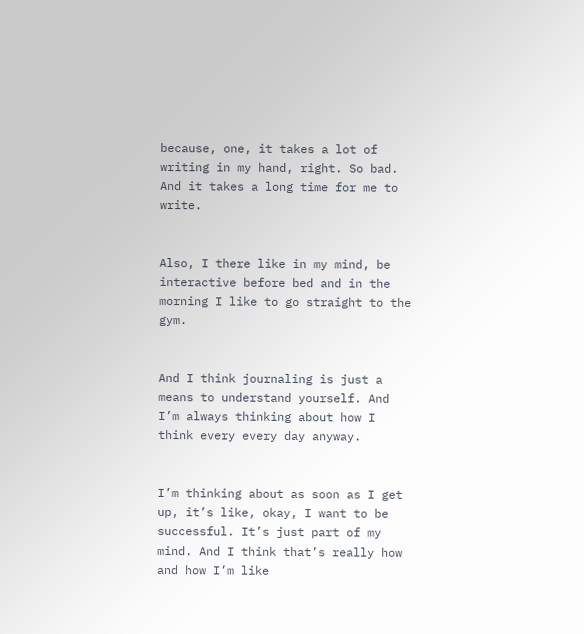because, one, it takes a lot of writing in my hand, right. So bad. And it takes a long time for me to write.


Also, I there like in my mind, be interactive before bed and in the morning I like to go straight to the gym.


And I think journaling is just a means to understand yourself. And I’m always thinking about how I think every every day anyway.


I’m thinking about as soon as I get up, it’s like, okay, I want to be successful. It’s just part of my mind. And I think that’s really how and how I’m like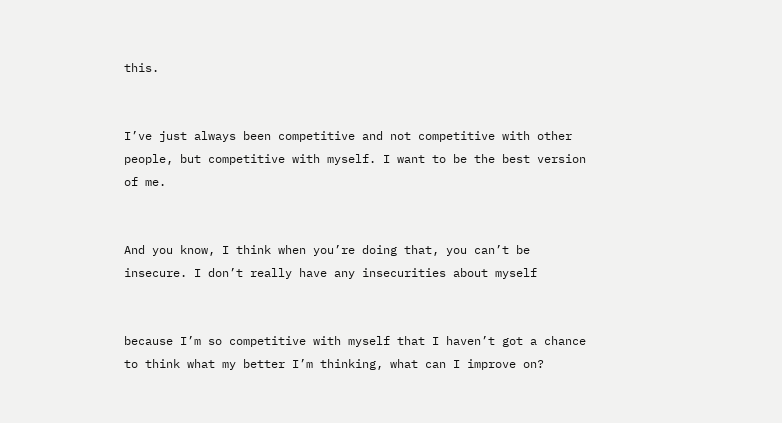this.


I’ve just always been competitive and not competitive with other people, but competitive with myself. I want to be the best version of me.


And you know, I think when you’re doing that, you can’t be insecure. I don’t really have any insecurities about myself


because I’m so competitive with myself that I haven’t got a chance to think what my better I’m thinking, what can I improve on?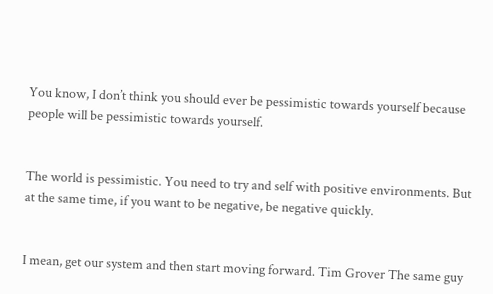You know, I don’t think you should ever be pessimistic towards yourself because people will be pessimistic towards yourself.


The world is pessimistic. You need to try and self with positive environments. But at the same time, if you want to be negative, be negative quickly.


I mean, get our system and then start moving forward. Tim Grover The same guy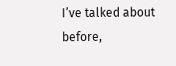I’ve talked about before,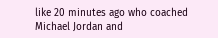like 20 minutes ago who coached Michael Jordan and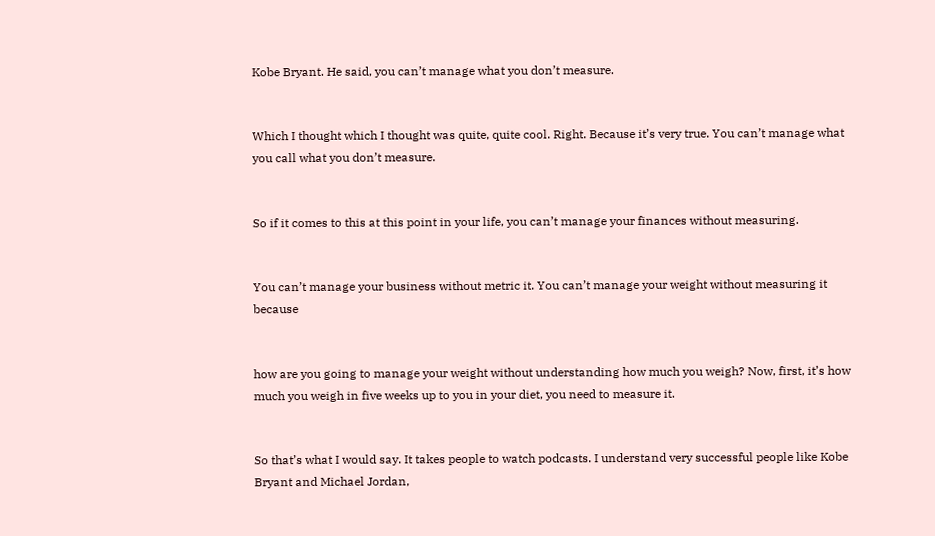Kobe Bryant. He said, you can’t manage what you don’t measure.


Which I thought which I thought was quite, quite cool. Right. Because it’s very true. You can’t manage what you call what you don’t measure.


So if it comes to this at this point in your life, you can’t manage your finances without measuring.


You can’t manage your business without metric it. You can’t manage your weight without measuring it because


how are you going to manage your weight without understanding how much you weigh? Now, first, it’s how much you weigh in five weeks up to you in your diet, you need to measure it.


So that’s what I would say. It takes people to watch podcasts. I understand very successful people like Kobe Bryant and Michael Jordan,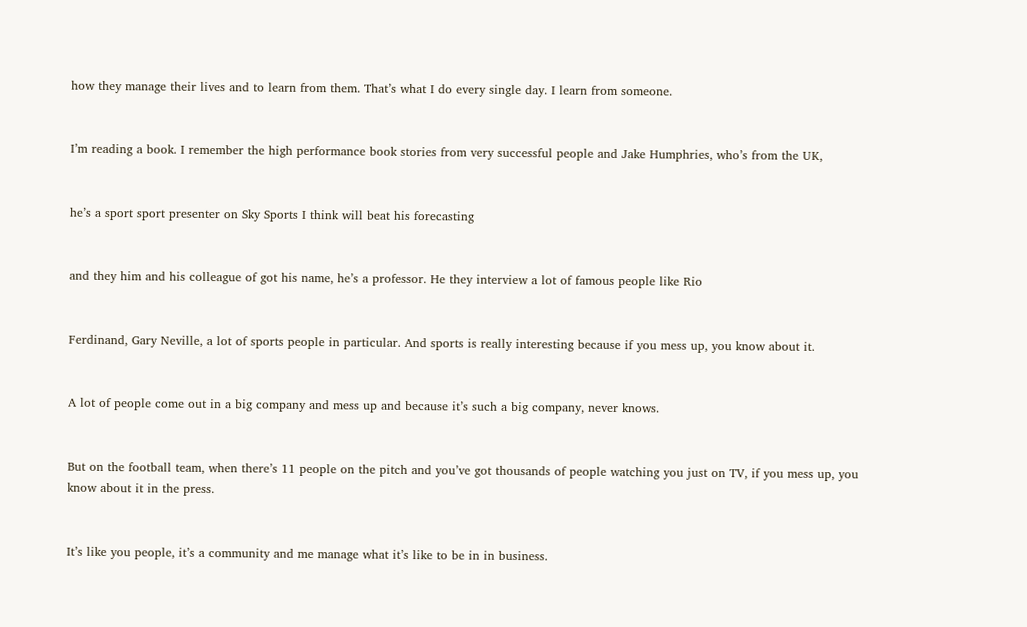how they manage their lives and to learn from them. That’s what I do every single day. I learn from someone.


I’m reading a book. I remember the high performance book stories from very successful people and Jake Humphries, who’s from the UK,


he’s a sport sport presenter on Sky Sports I think will beat his forecasting


and they him and his colleague of got his name, he’s a professor. He they interview a lot of famous people like Rio


Ferdinand, Gary Neville, a lot of sports people in particular. And sports is really interesting because if you mess up, you know about it.


A lot of people come out in a big company and mess up and because it’s such a big company, never knows.


But on the football team, when there’s 11 people on the pitch and you’ve got thousands of people watching you just on TV, if you mess up, you know about it in the press.


It’s like you people, it’s a community and me manage what it’s like to be in in business.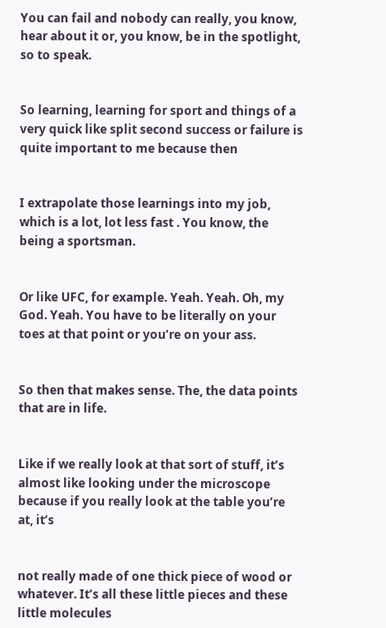You can fail and nobody can really, you know, hear about it or, you know, be in the spotlight, so to speak.


So learning, learning for sport and things of a very quick like split second success or failure is quite important to me because then


I extrapolate those learnings into my job, which is a lot, lot less fast . You know, the being a sportsman.


Or like UFC, for example. Yeah. Yeah. Oh, my God. Yeah. You have to be literally on your toes at that point or you’re on your ass.


So then that makes sense. The, the data points that are in life.


Like if we really look at that sort of stuff, it’s almost like looking under the microscope because if you really look at the table you’re at, it’s


not really made of one thick piece of wood or whatever. It’s all these little pieces and these little molecules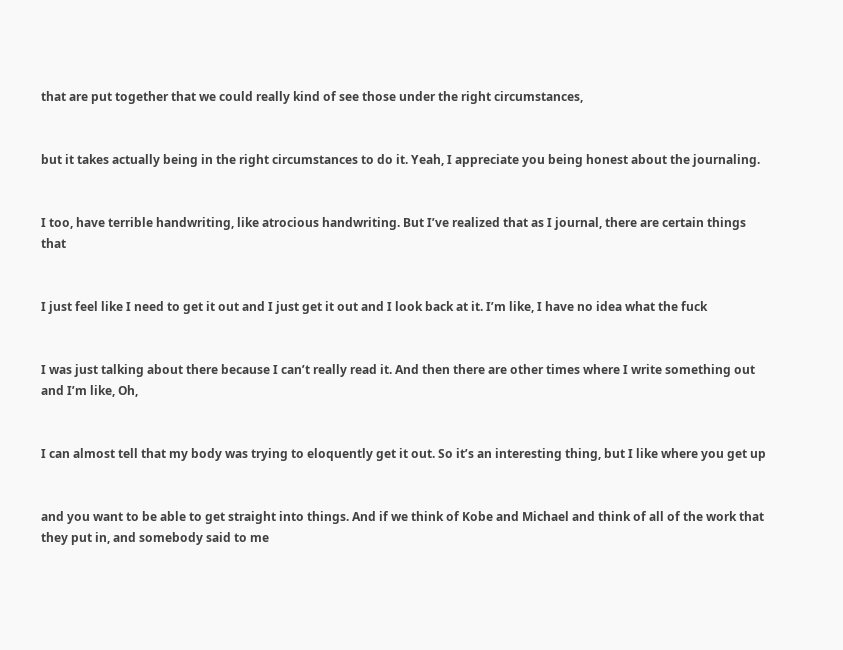that are put together that we could really kind of see those under the right circumstances,


but it takes actually being in the right circumstances to do it. Yeah, I appreciate you being honest about the journaling.


I too, have terrible handwriting, like atrocious handwriting. But I’ve realized that as I journal, there are certain things that


I just feel like I need to get it out and I just get it out and I look back at it. I’m like, I have no idea what the fuck


I was just talking about there because I can’t really read it. And then there are other times where I write something out and I’m like, Oh,


I can almost tell that my body was trying to eloquently get it out. So it’s an interesting thing, but I like where you get up


and you want to be able to get straight into things. And if we think of Kobe and Michael and think of all of the work that they put in, and somebody said to me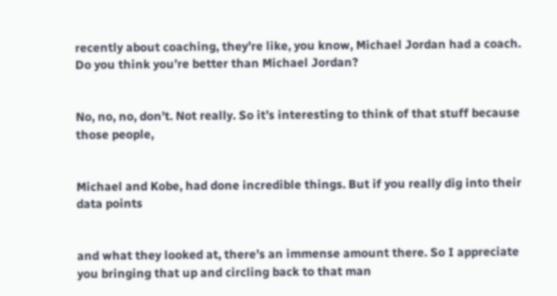recently about coaching, they’re like, you know, Michael Jordan had a coach. Do you think you’re better than Michael Jordan?


No, no, no, don’t. Not really. So it’s interesting to think of that stuff because those people,


Michael and Kobe, had done incredible things. But if you really dig into their data points


and what they looked at, there’s an immense amount there. So I appreciate you bringing that up and circling back to that man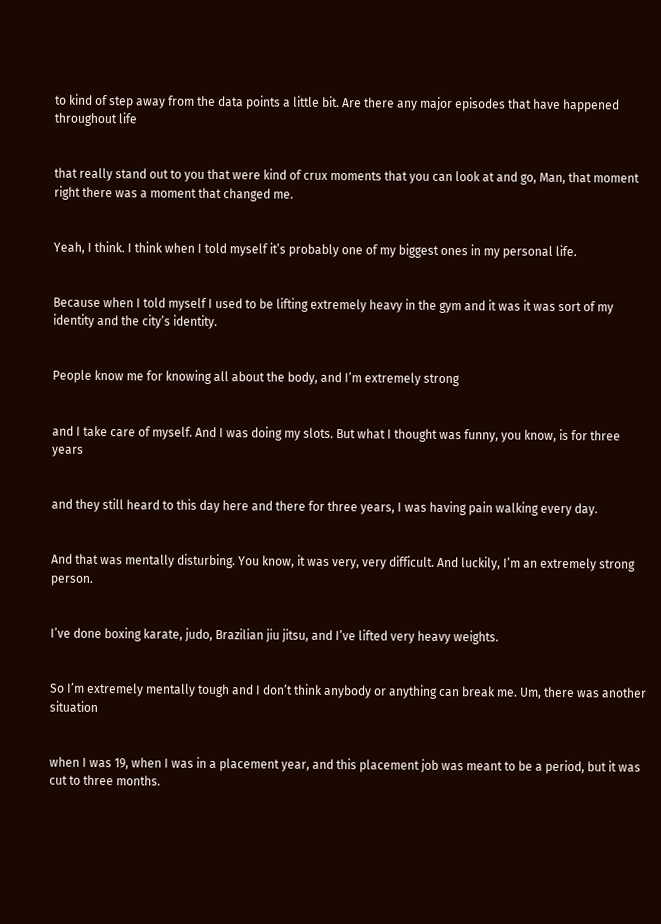to kind of step away from the data points a little bit. Are there any major episodes that have happened throughout life


that really stand out to you that were kind of crux moments that you can look at and go, Man, that moment right there was a moment that changed me.


Yeah, I think. I think when I told myself it’s probably one of my biggest ones in my personal life.


Because when I told myself I used to be lifting extremely heavy in the gym and it was it was sort of my identity and the city’s identity.


People know me for knowing all about the body, and I’m extremely strong


and I take care of myself. And I was doing my slots. But what I thought was funny, you know, is for three years


and they still heard to this day here and there for three years, I was having pain walking every day.


And that was mentally disturbing. You know, it was very, very difficult. And luckily, I’m an extremely strong person.


I’ve done boxing karate, judo, Brazilian jiu jitsu, and I’ve lifted very heavy weights.


So I’m extremely mentally tough and I don’t think anybody or anything can break me. Um, there was another situation


when I was 19, when I was in a placement year, and this placement job was meant to be a period, but it was cut to three months.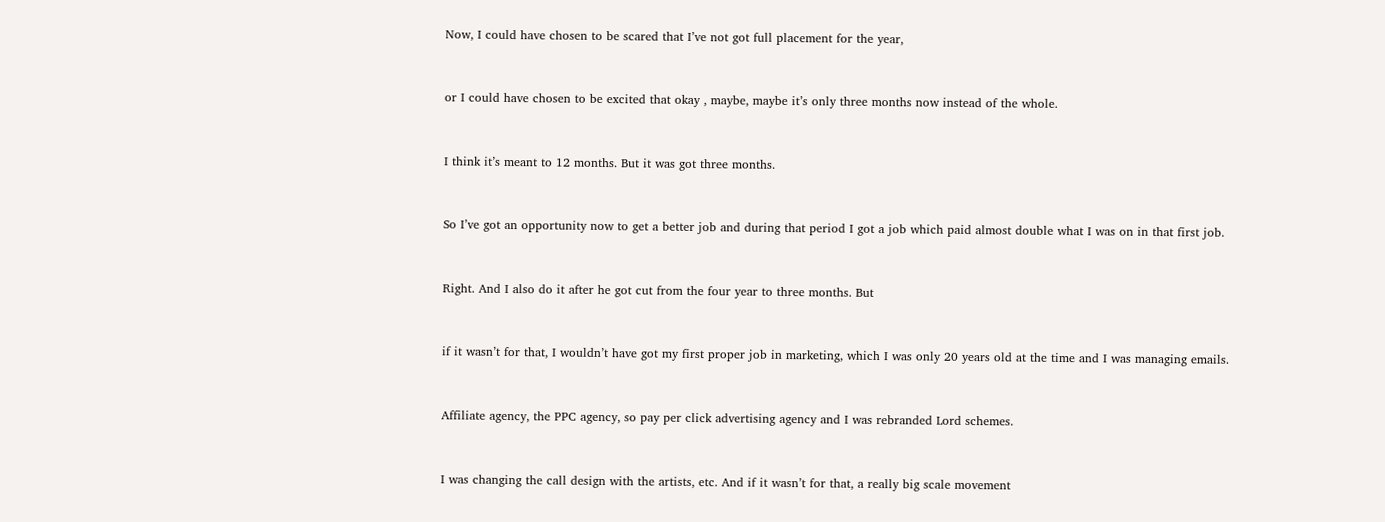Now, I could have chosen to be scared that I’ve not got full placement for the year,


or I could have chosen to be excited that okay , maybe, maybe it’s only three months now instead of the whole.


I think it’s meant to 12 months. But it was got three months.


So I’ve got an opportunity now to get a better job and during that period I got a job which paid almost double what I was on in that first job.


Right. And I also do it after he got cut from the four year to three months. But


if it wasn’t for that, I wouldn’t have got my first proper job in marketing, which I was only 20 years old at the time and I was managing emails.


Affiliate agency, the PPC agency, so pay per click advertising agency and I was rebranded Lord schemes.


I was changing the call design with the artists, etc. And if it wasn’t for that, a really big scale movement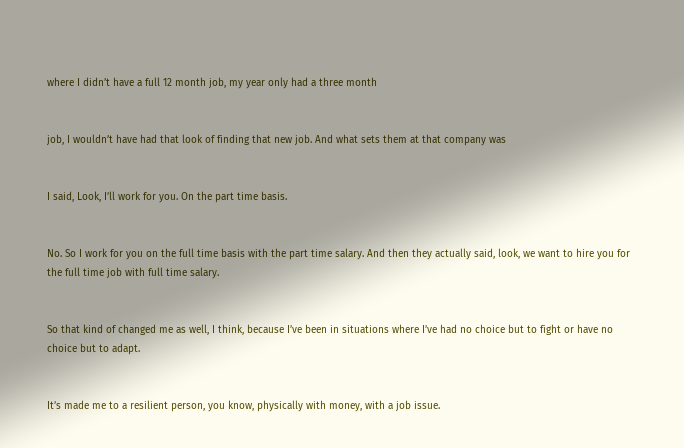where I didn’t have a full 12 month job, my year only had a three month


job, I wouldn’t have had that look of finding that new job. And what sets them at that company was


I said, Look, I’ll work for you. On the part time basis.


No. So I work for you on the full time basis with the part time salary. And then they actually said, look, we want to hire you for the full time job with full time salary.


So that kind of changed me as well, I think, because I’ve been in situations where I’ve had no choice but to fight or have no choice but to adapt.


It’s made me to a resilient person, you know, physically with money, with a job issue.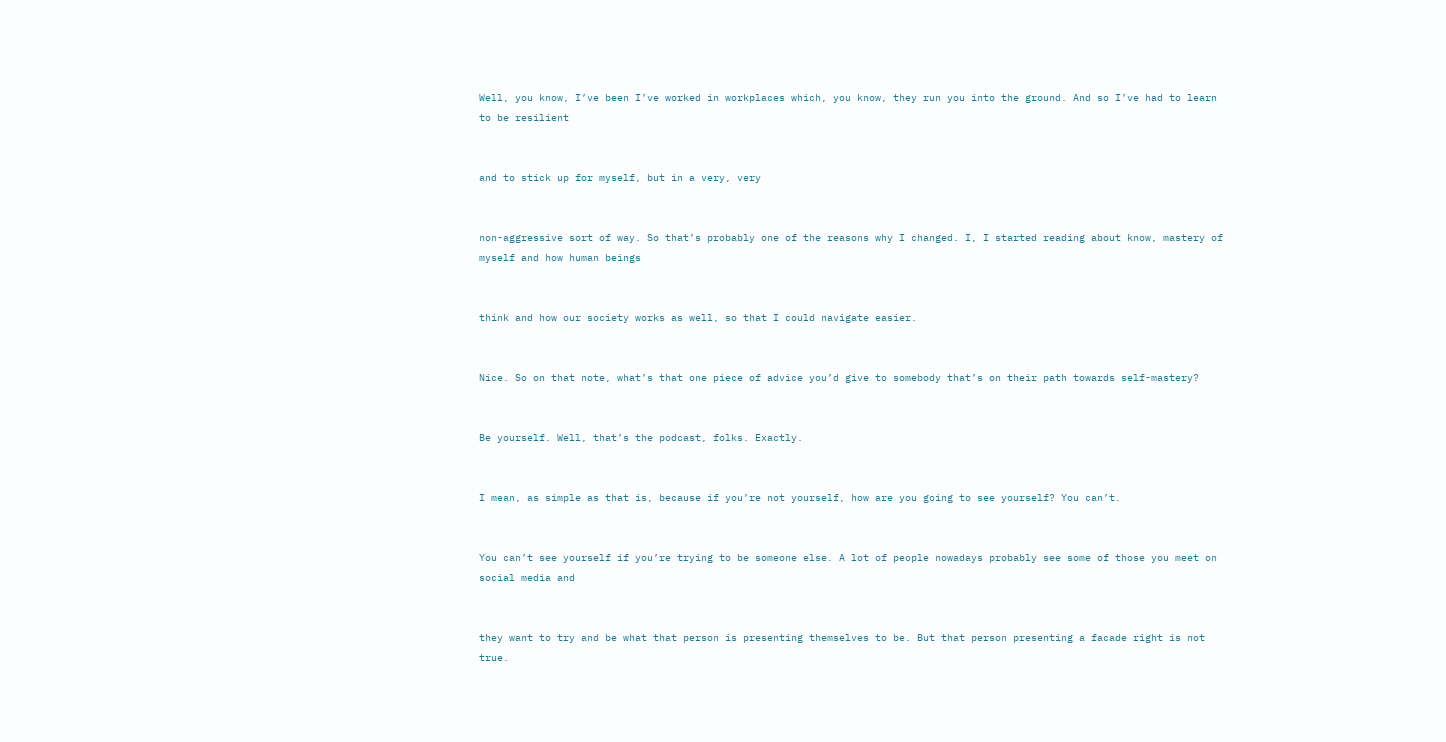Well, you know, I’ve been I’ve worked in workplaces which, you know, they run you into the ground. And so I’ve had to learn to be resilient


and to stick up for myself, but in a very, very


non-aggressive sort of way. So that’s probably one of the reasons why I changed. I, I started reading about know, mastery of myself and how human beings


think and how our society works as well, so that I could navigate easier.


Nice. So on that note, what’s that one piece of advice you’d give to somebody that’s on their path towards self-mastery?


Be yourself. Well, that’s the podcast, folks. Exactly.


I mean, as simple as that is, because if you’re not yourself, how are you going to see yourself? You can’t.


You can’t see yourself if you’re trying to be someone else. A lot of people nowadays probably see some of those you meet on social media and


they want to try and be what that person is presenting themselves to be. But that person presenting a facade right is not true.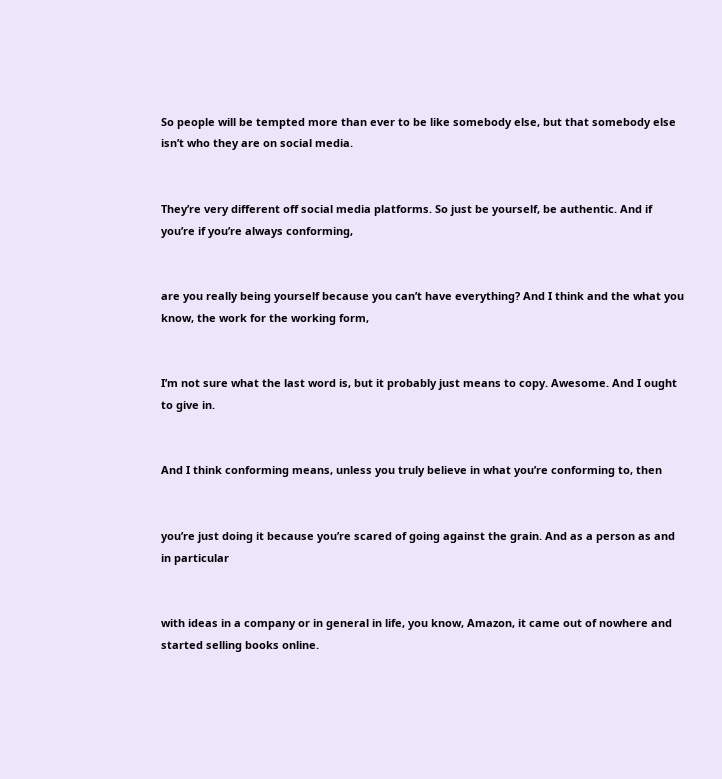So people will be tempted more than ever to be like somebody else, but that somebody else isn’t who they are on social media.


They’re very different off social media platforms. So just be yourself, be authentic. And if you’re if you’re always conforming,


are you really being yourself because you can’t have everything? And I think and the what you know, the work for the working form,


I’m not sure what the last word is, but it probably just means to copy. Awesome. And I ought to give in.


And I think conforming means, unless you truly believe in what you’re conforming to, then


you’re just doing it because you’re scared of going against the grain. And as a person as and in particular


with ideas in a company or in general in life, you know, Amazon, it came out of nowhere and started selling books online.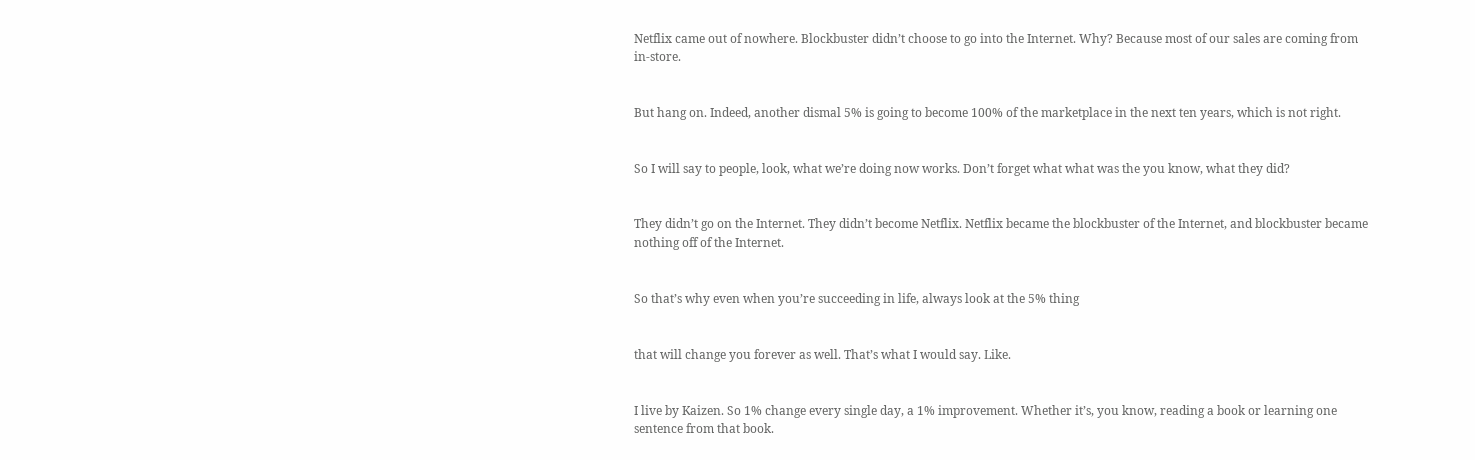Netflix came out of nowhere. Blockbuster didn’t choose to go into the Internet. Why? Because most of our sales are coming from in-store.


But hang on. Indeed, another dismal 5% is going to become 100% of the marketplace in the next ten years, which is not right.


So I will say to people, look, what we’re doing now works. Don’t forget what what was the you know, what they did?


They didn’t go on the Internet. They didn’t become Netflix. Netflix became the blockbuster of the Internet, and blockbuster became nothing off of the Internet.


So that’s why even when you’re succeeding in life, always look at the 5% thing


that will change you forever as well. That’s what I would say. Like.


I live by Kaizen. So 1% change every single day, a 1% improvement. Whether it’s, you know, reading a book or learning one sentence from that book.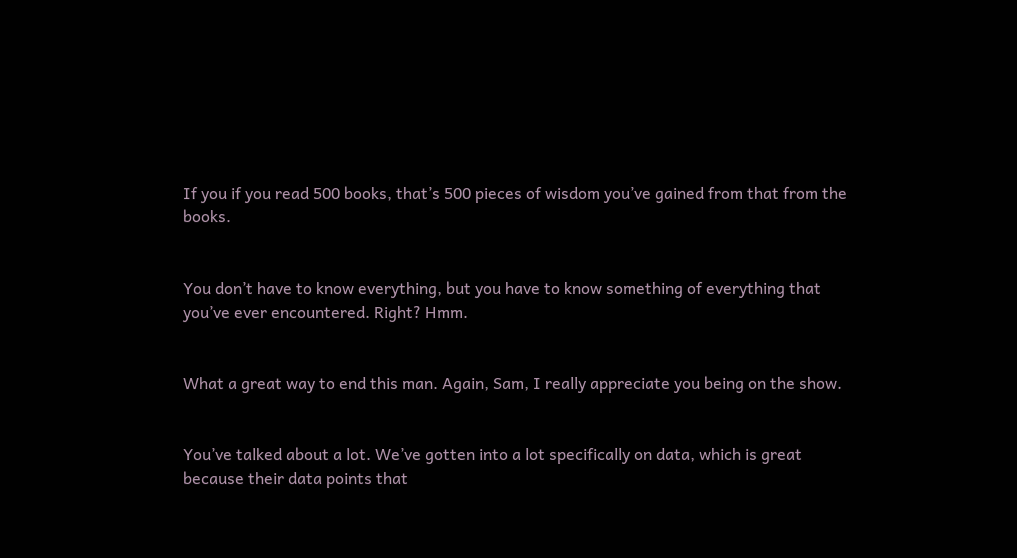If you if you read 500 books, that’s 500 pieces of wisdom you’ve gained from that from the books.


You don’t have to know everything, but you have to know something of everything that you’ve ever encountered. Right? Hmm.


What a great way to end this man. Again, Sam, I really appreciate you being on the show.


You’ve talked about a lot. We’ve gotten into a lot specifically on data, which is great because their data points that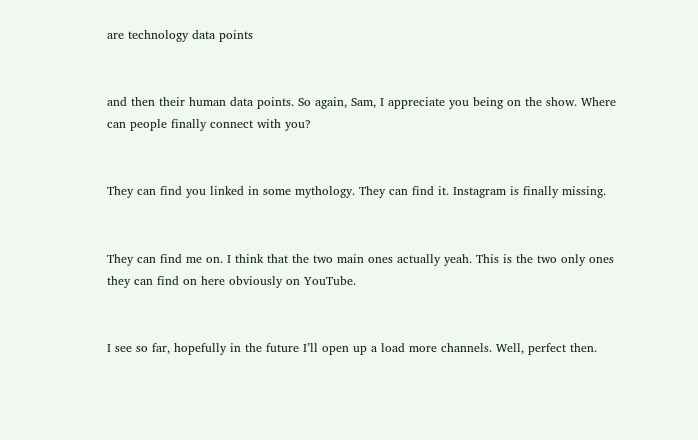are technology data points


and then their human data points. So again, Sam, I appreciate you being on the show. Where can people finally connect with you?


They can find you linked in some mythology. They can find it. Instagram is finally missing.


They can find me on. I think that the two main ones actually yeah. This is the two only ones they can find on here obviously on YouTube.


I see so far, hopefully in the future I’ll open up a load more channels. Well, perfect then.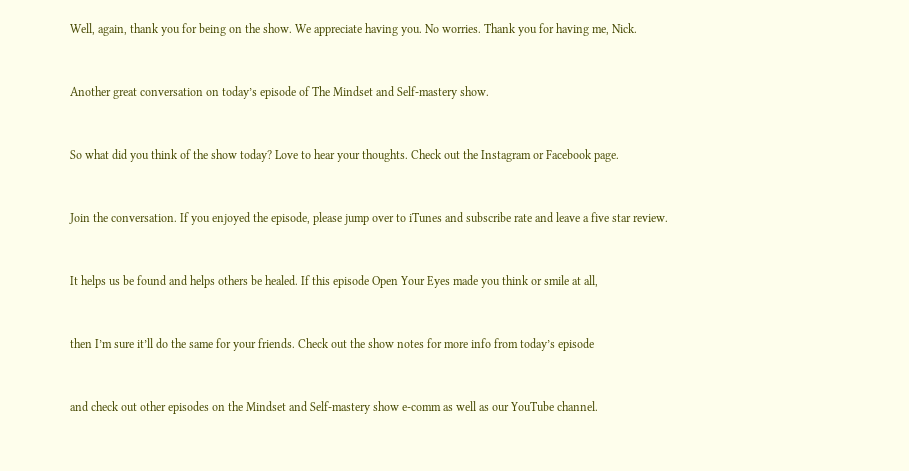Well, again, thank you for being on the show. We appreciate having you. No worries. Thank you for having me, Nick.


Another great conversation on today’s episode of The Mindset and Self-mastery show.


So what did you think of the show today? Love to hear your thoughts. Check out the Instagram or Facebook page.


Join the conversation. If you enjoyed the episode, please jump over to iTunes and subscribe rate and leave a five star review.


It helps us be found and helps others be healed. If this episode Open Your Eyes made you think or smile at all,


then I’m sure it’ll do the same for your friends. Check out the show notes for more info from today’s episode


and check out other episodes on the Mindset and Self-mastery show e-comm as well as our YouTube channel.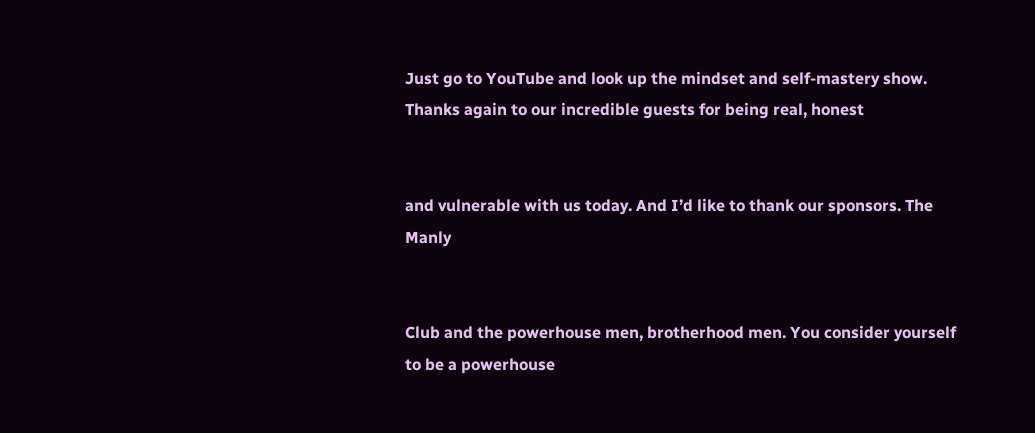Just go to YouTube and look up the mindset and self-mastery show. Thanks again to our incredible guests for being real, honest


and vulnerable with us today. And I’d like to thank our sponsors. The Manly


Club and the powerhouse men, brotherhood men. You consider yourself to be a powerhouse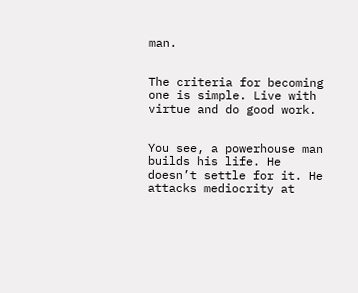man.


The criteria for becoming one is simple. Live with virtue and do good work.


You see, a powerhouse man builds his life. He doesn’t settle for it. He attacks mediocrity at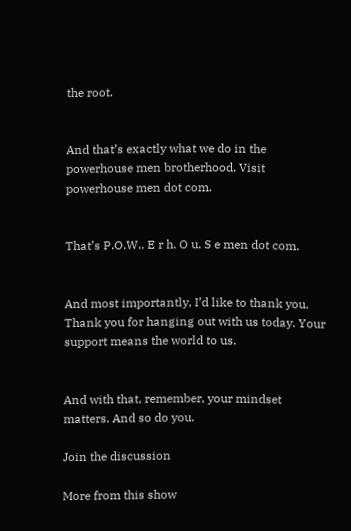the root.


And that’s exactly what we do in the powerhouse men brotherhood. Visit powerhouse men dot com.


That’s P.O.W.. E r h. O u. S e men dot com.


And most importantly, I’d like to thank you. Thank you for hanging out with us today. Your support means the world to us.


And with that, remember, your mindset matters. And so do you.

Join the discussion

More from this show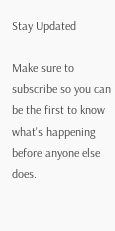Stay Updated

Make sure to subscribe so you can be the first to know what's happening before anyone else does.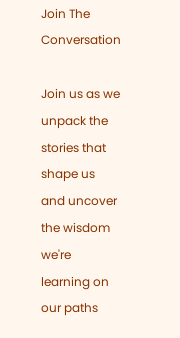Join The Conversation

Join us as we unpack the stories that shape us and uncover the wisdom we're learning on our paths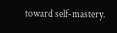toward self-mastery.